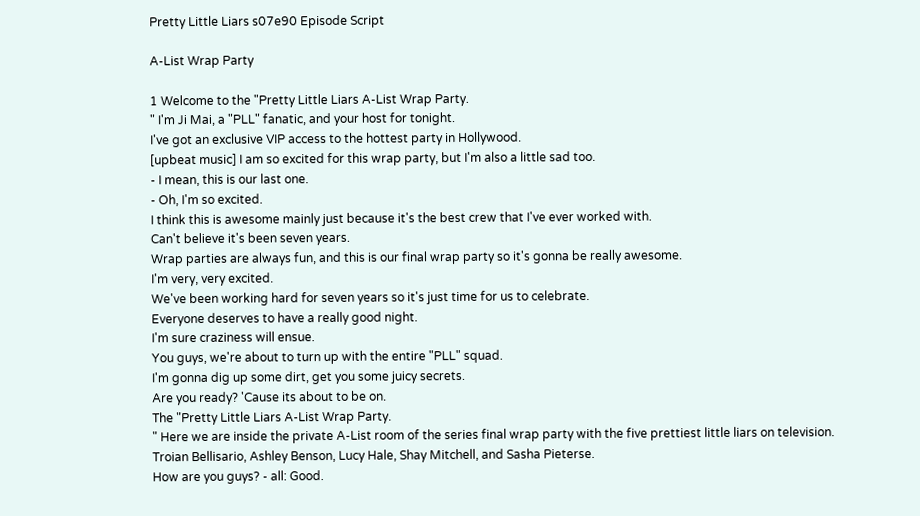Pretty Little Liars s07e90 Episode Script

A-List Wrap Party

1 Welcome to the "Pretty Little Liars A-List Wrap Party.
" I'm Ji Mai, a "PLL" fanatic, and your host for tonight.
I've got an exclusive VIP access to the hottest party in Hollywood.
[upbeat music] I am so excited for this wrap party, but I'm also a little sad too.
- I mean, this is our last one.
- Oh, I'm so excited.
I think this is awesome mainly just because it's the best crew that I've ever worked with.
Can't believe it's been seven years.
Wrap parties are always fun, and this is our final wrap party so it's gonna be really awesome.
I'm very, very excited.
We've been working hard for seven years so it's just time for us to celebrate.
Everyone deserves to have a really good night.
I'm sure craziness will ensue.
You guys, we're about to turn up with the entire "PLL" squad.
I'm gonna dig up some dirt, get you some juicy secrets.
Are you ready? 'Cause its about to be on.
The "Pretty Little Liars A-List Wrap Party.
" Here we are inside the private A-List room of the series final wrap party with the five prettiest little liars on television.
Troian Bellisario, Ashley Benson, Lucy Hale, Shay Mitchell, and Sasha Pieterse.
How are you guys? - all: Good.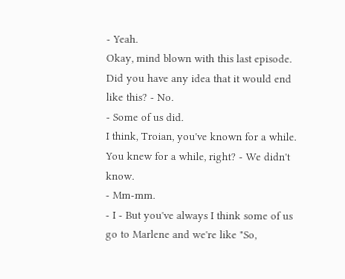- Yeah.
Okay, mind blown with this last episode.
Did you have any idea that it would end like this? - No.
- Some of us did.
I think, Troian, you've known for a while.
You knew for a while, right? - We didn't know.
- Mm-mm.
- I - But you've always I think some of us go to Marlene and we're like "So,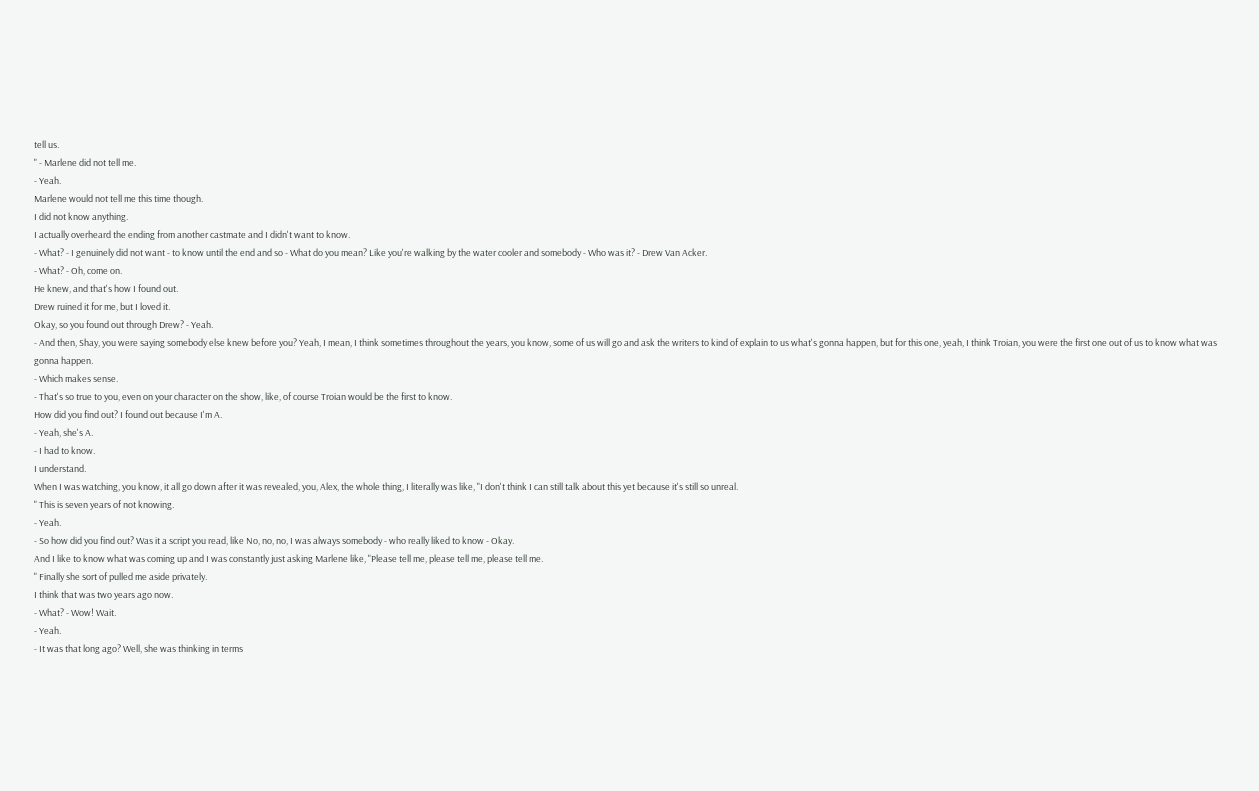tell us.
" - Marlene did not tell me.
- Yeah.
Marlene would not tell me this time though.
I did not know anything.
I actually overheard the ending from another castmate and I didn't want to know.
- What? - I genuinely did not want - to know until the end and so - What do you mean? Like you're walking by the water cooler and somebody - Who was it? - Drew Van Acker.
- What? - Oh, come on.
He knew, and that's how I found out.
Drew ruined it for me, but I loved it.
Okay, so you found out through Drew? - Yeah.
- And then, Shay, you were saying somebody else knew before you? Yeah, I mean, I think sometimes throughout the years, you know, some of us will go and ask the writers to kind of explain to us what's gonna happen, but for this one, yeah, I think Troian, you were the first one out of us to know what was gonna happen.
- Which makes sense.
- That's so true to you, even on your character on the show, like, of course Troian would be the first to know.
How did you find out? I found out because I'm A.
- Yeah, she's A.
- I had to know.
I understand.
When I was watching, you know, it all go down after it was revealed, you, Alex, the whole thing, I literally was like, "I don't think I can still talk about this yet because it's still so unreal.
" This is seven years of not knowing.
- Yeah.
- So how did you find out? Was it a script you read, like No, no, no, I was always somebody - who really liked to know - Okay.
And I like to know what was coming up and I was constantly just asking Marlene like, "Please tell me, please tell me, please tell me.
" Finally she sort of pulled me aside privately.
I think that was two years ago now.
- What? - Wow! Wait.
- Yeah.
- It was that long ago? Well, she was thinking in terms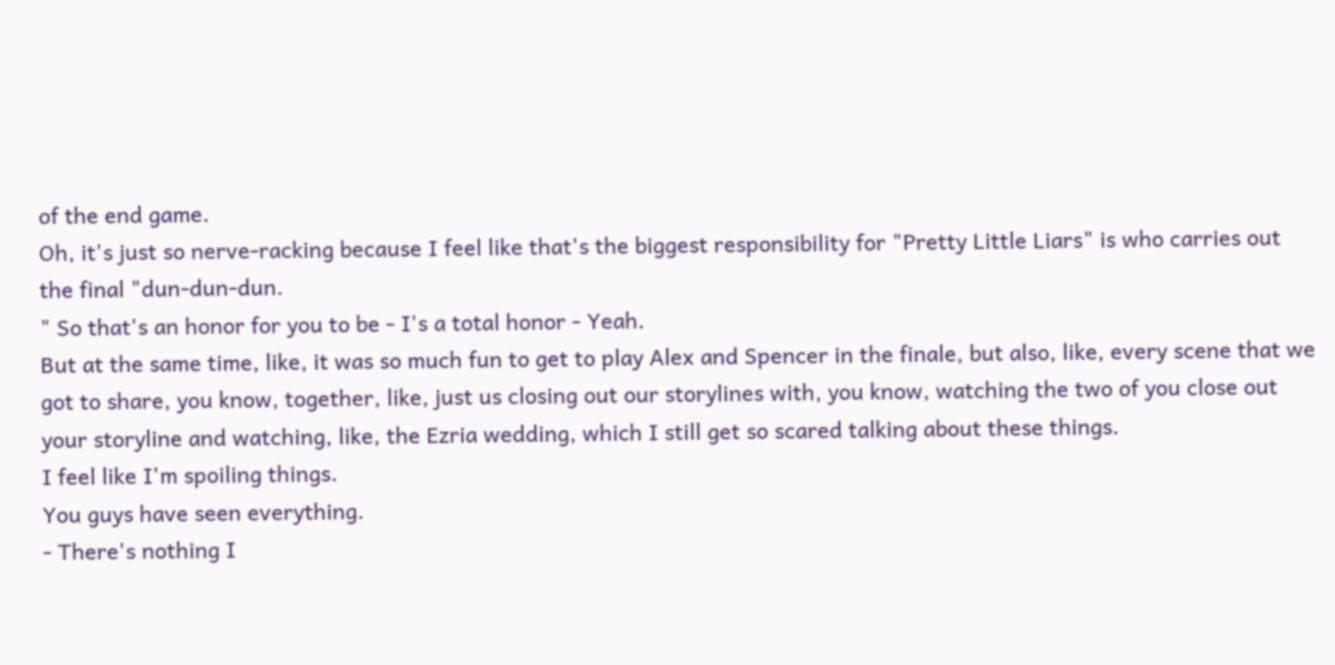of the end game.
Oh, it's just so nerve-racking because I feel like that's the biggest responsibility for "Pretty Little Liars" is who carries out the final "dun-dun-dun.
" So that's an honor for you to be - I's a total honor - Yeah.
But at the same time, like, it was so much fun to get to play Alex and Spencer in the finale, but also, like, every scene that we got to share, you know, together, like, just us closing out our storylines with, you know, watching the two of you close out your storyline and watching, like, the Ezria wedding, which I still get so scared talking about these things.
I feel like I'm spoiling things.
You guys have seen everything.
- There's nothing I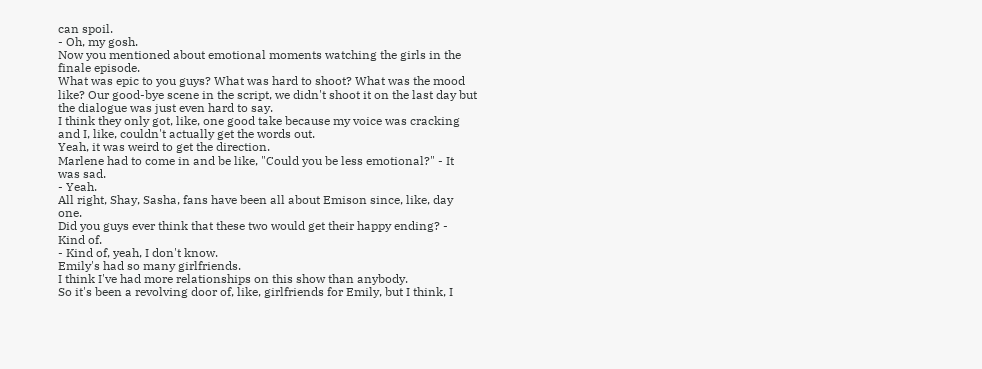can spoil.
- Oh, my gosh.
Now you mentioned about emotional moments watching the girls in the finale episode.
What was epic to you guys? What was hard to shoot? What was the mood like? Our good-bye scene in the script, we didn't shoot it on the last day but the dialogue was just even hard to say.
I think they only got, like, one good take because my voice was cracking and I, like, couldn't actually get the words out.
Yeah, it was weird to get the direction.
Marlene had to come in and be like, "Could you be less emotional?" - It was sad.
- Yeah.
All right, Shay, Sasha, fans have been all about Emison since, like, day one.
Did you guys ever think that these two would get their happy ending? - Kind of.
- Kind of, yeah, I don't know.
Emily's had so many girlfriends.
I think I've had more relationships on this show than anybody.
So it's been a revolving door of, like, girlfriends for Emily, but I think, I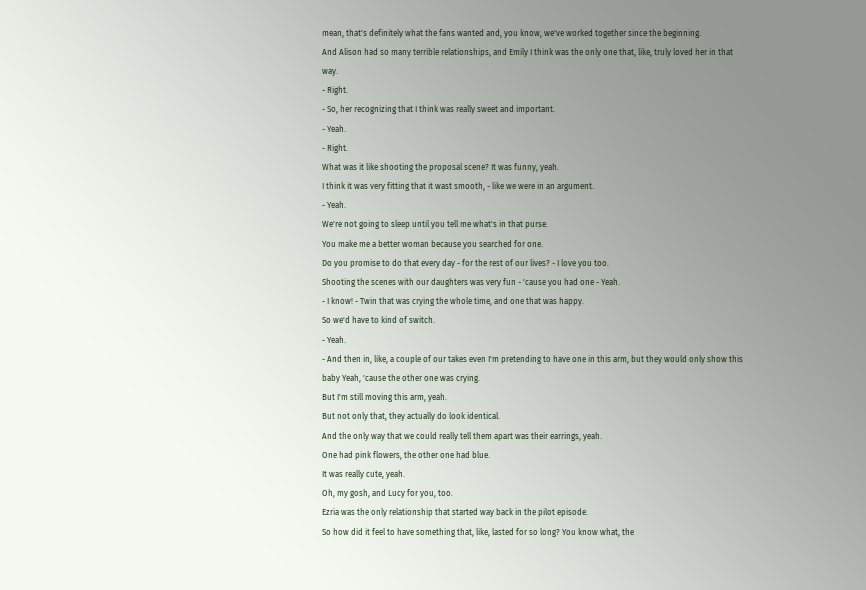mean, that's definitely what the fans wanted and, you know, we've worked together since the beginning.
And Alison had so many terrible relationships, and Emily I think was the only one that, like, truly loved her in that way.
- Right.
- So, her recognizing that I think was really sweet and important.
- Yeah.
- Right.
What was it like shooting the proposal scene? It was funny, yeah.
I think it was very fitting that it wast smooth, - like we were in an argument.
- Yeah.
We're not going to sleep until you tell me what's in that purse.
You make me a better woman because you searched for one.
Do you promise to do that every day - for the rest of our lives? - I love you too.
Shooting the scenes with our daughters was very fun - 'cause you had one - Yeah.
- I know! - Twin that was crying the whole time, and one that was happy.
So we'd have to kind of switch.
- Yeah.
- And then in, like, a couple of our takes even I'm pretending to have one in this arm, but they would only show this baby Yeah, 'cause the other one was crying.
But I'm still moving this arm, yeah.
But not only that, they actually do look identical.
And the only way that we could really tell them apart was their earrings, yeah.
One had pink flowers, the other one had blue.
It was really cute, yeah.
Oh, my gosh, and Lucy for you, too.
Ezria was the only relationship that started way back in the pilot episode.
So how did it feel to have something that, like, lasted for so long? You know what, the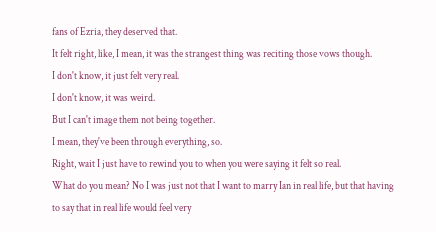fans of Ezria, they deserved that.
It felt right, like, I mean, it was the strangest thing was reciting those vows though.
I don't know, it just felt very real.
I don't know, it was weird.
But I can't image them not being together.
I mean, they've been through everything, so.
Right, wait I just have to rewind you to when you were saying it felt so real.
What do you mean? No I was just not that I want to marry Ian in real life, but that having to say that in real life would feel very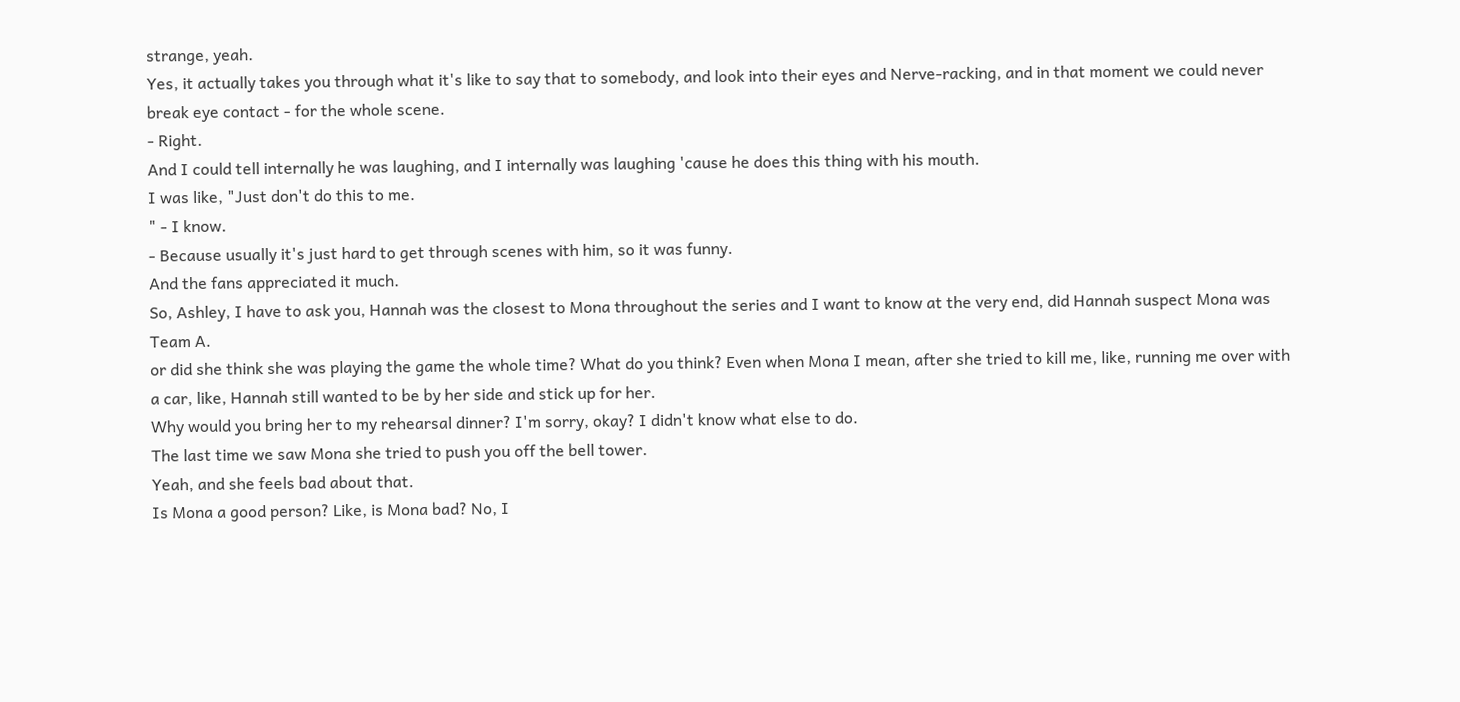strange, yeah.
Yes, it actually takes you through what it's like to say that to somebody, and look into their eyes and Nerve-racking, and in that moment we could never break eye contact - for the whole scene.
- Right.
And I could tell internally he was laughing, and I internally was laughing 'cause he does this thing with his mouth.
I was like, "Just don't do this to me.
" - I know.
- Because usually it's just hard to get through scenes with him, so it was funny.
And the fans appreciated it much.
So, Ashley, I have to ask you, Hannah was the closest to Mona throughout the series and I want to know at the very end, did Hannah suspect Mona was Team A.
or did she think she was playing the game the whole time? What do you think? Even when Mona I mean, after she tried to kill me, like, running me over with a car, like, Hannah still wanted to be by her side and stick up for her.
Why would you bring her to my rehearsal dinner? I'm sorry, okay? I didn't know what else to do.
The last time we saw Mona she tried to push you off the bell tower.
Yeah, and she feels bad about that.
Is Mona a good person? Like, is Mona bad? No, I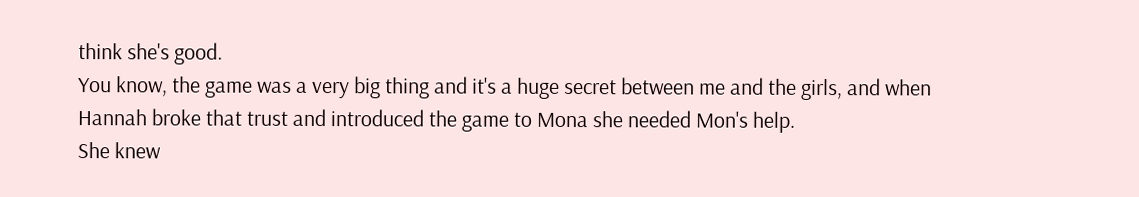think she's good.
You know, the game was a very big thing and it's a huge secret between me and the girls, and when Hannah broke that trust and introduced the game to Mona she needed Mon's help.
She knew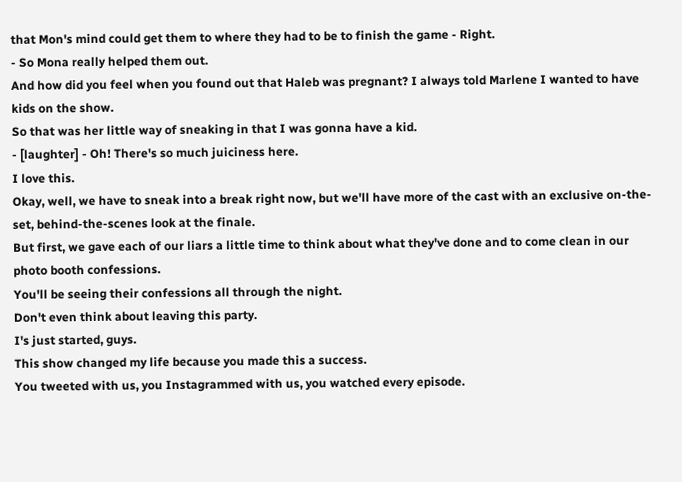that Mon's mind could get them to where they had to be to finish the game - Right.
- So Mona really helped them out.
And how did you feel when you found out that Haleb was pregnant? I always told Marlene I wanted to have kids on the show.
So that was her little way of sneaking in that I was gonna have a kid.
- [laughter] - Oh! There's so much juiciness here.
I love this.
Okay, well, we have to sneak into a break right now, but we'll have more of the cast with an exclusive on-the-set, behind-the-scenes look at the finale.
But first, we gave each of our liars a little time to think about what they've done and to come clean in our photo booth confessions.
You'll be seeing their confessions all through the night.
Don't even think about leaving this party.
I's just started, guys.
This show changed my life because you made this a success.
You tweeted with us, you Instagrammed with us, you watched every episode.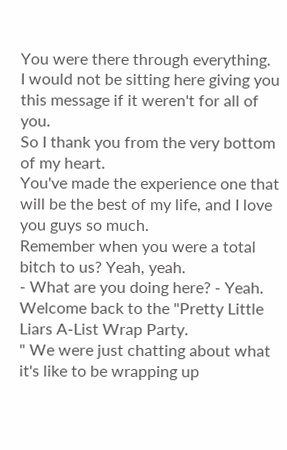You were there through everything.
I would not be sitting here giving you this message if it weren't for all of you.
So I thank you from the very bottom of my heart.
You've made the experience one that will be the best of my life, and I love you guys so much.
Remember when you were a total bitch to us? Yeah, yeah.
- What are you doing here? - Yeah.
Welcome back to the "Pretty Little Liars A-List Wrap Party.
" We were just chatting about what it's like to be wrapping up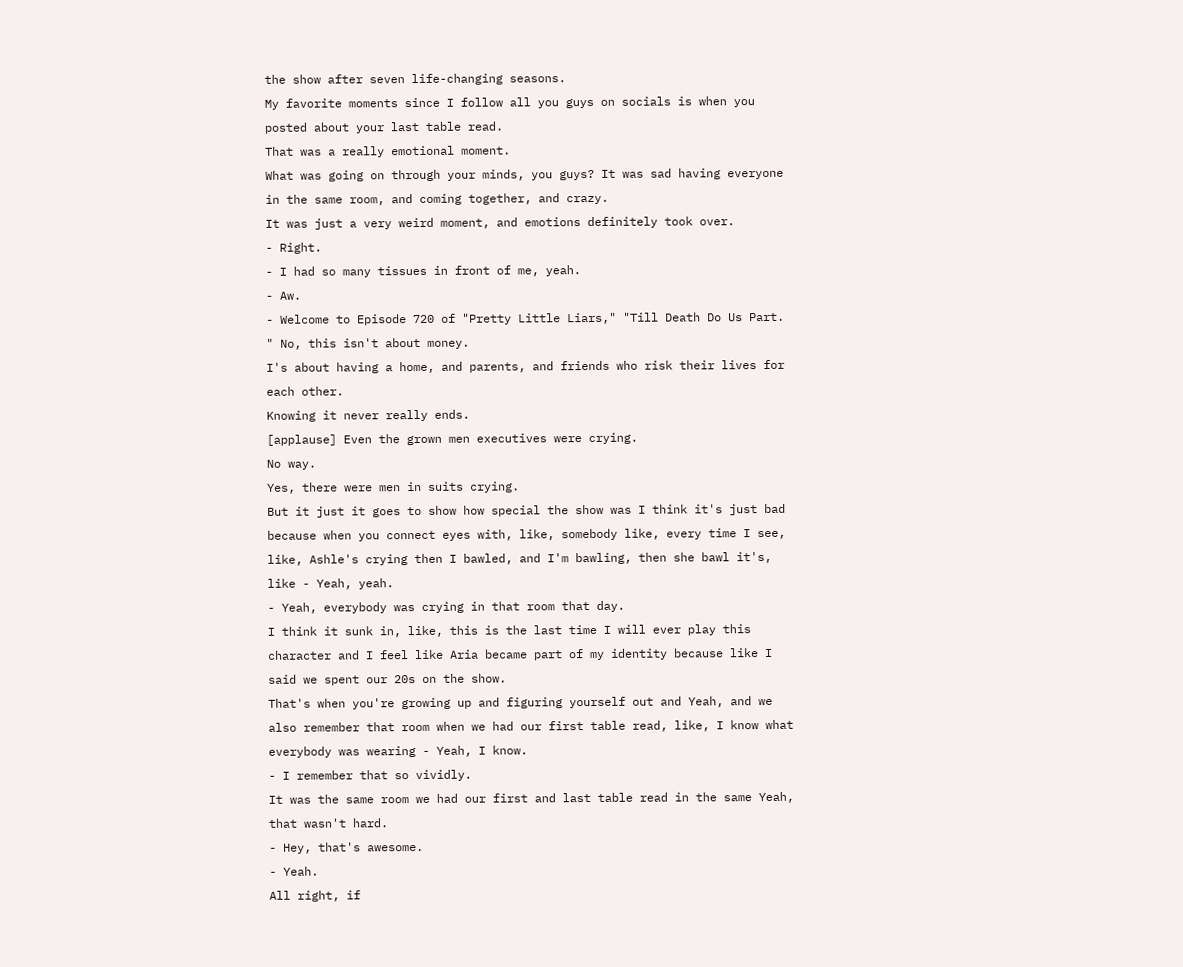the show after seven life-changing seasons.
My favorite moments since I follow all you guys on socials is when you posted about your last table read.
That was a really emotional moment.
What was going on through your minds, you guys? It was sad having everyone in the same room, and coming together, and crazy.
It was just a very weird moment, and emotions definitely took over.
- Right.
- I had so many tissues in front of me, yeah.
- Aw.
- Welcome to Episode 720 of "Pretty Little Liars," "Till Death Do Us Part.
" No, this isn't about money.
I's about having a home, and parents, and friends who risk their lives for each other.
Knowing it never really ends.
[applause] Even the grown men executives were crying.
No way.
Yes, there were men in suits crying.
But it just it goes to show how special the show was I think it's just bad because when you connect eyes with, like, somebody like, every time I see, like, Ashle's crying then I bawled, and I'm bawling, then she bawl it's, like - Yeah, yeah.
- Yeah, everybody was crying in that room that day.
I think it sunk in, like, this is the last time I will ever play this character and I feel like Aria became part of my identity because like I said we spent our 20s on the show.
That's when you're growing up and figuring yourself out and Yeah, and we also remember that room when we had our first table read, like, I know what everybody was wearing - Yeah, I know.
- I remember that so vividly.
It was the same room we had our first and last table read in the same Yeah, that wasn't hard.
- Hey, that's awesome.
- Yeah.
All right, if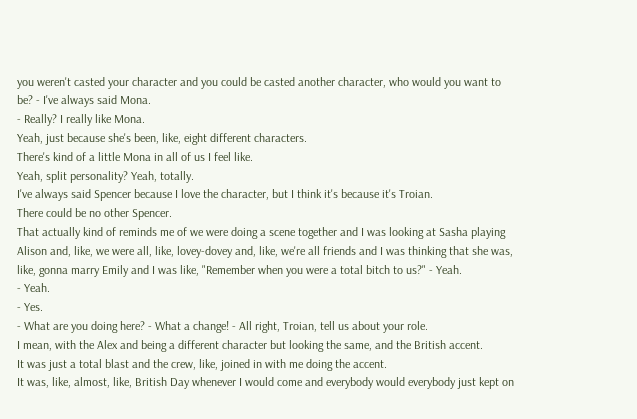you weren't casted your character and you could be casted another character, who would you want to be? - I've always said Mona.
- Really? I really like Mona.
Yeah, just because she's been, like, eight different characters.
There's kind of a little Mona in all of us I feel like.
Yeah, split personality? Yeah, totally.
I've always said Spencer because I love the character, but I think it's because it's Troian.
There could be no other Spencer.
That actually kind of reminds me of we were doing a scene together and I was looking at Sasha playing Alison and, like, we were all, like, lovey-dovey and, like, we're all friends and I was thinking that she was, like, gonna marry Emily and I was like, "Remember when you were a total bitch to us?" - Yeah.
- Yeah.
- Yes.
- What are you doing here? - What a change! - All right, Troian, tell us about your role.
I mean, with the Alex and being a different character but looking the same, and the British accent.
It was just a total blast and the crew, like, joined in with me doing the accent.
It was, like, almost, like, British Day whenever I would come and everybody would everybody just kept on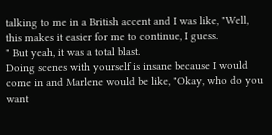talking to me in a British accent and I was like, "Well, this makes it easier for me to continue, I guess.
" But yeah, it was a total blast.
Doing scenes with yourself is insane because I would come in and Marlene would be like, "Okay, who do you want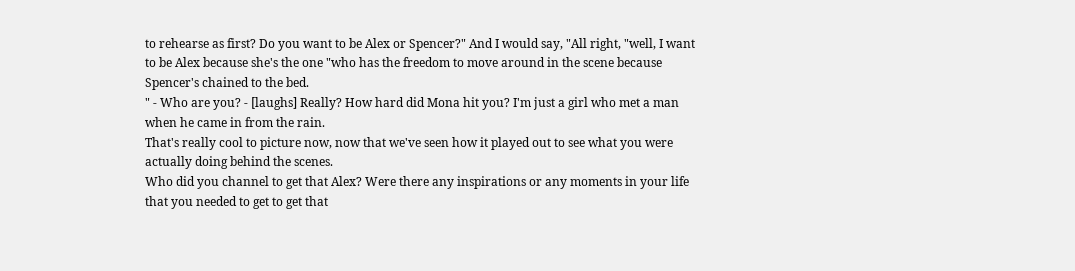to rehearse as first? Do you want to be Alex or Spencer?" And I would say, "All right, "well, I want to be Alex because she's the one "who has the freedom to move around in the scene because Spencer's chained to the bed.
" - Who are you? - [laughs] Really? How hard did Mona hit you? I'm just a girl who met a man when he came in from the rain.
That's really cool to picture now, now that we've seen how it played out to see what you were actually doing behind the scenes.
Who did you channel to get that Alex? Were there any inspirations or any moments in your life that you needed to get to get that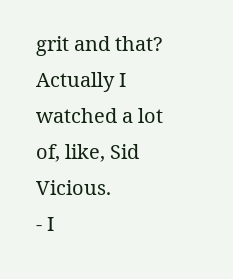grit and that? Actually I watched a lot of, like, Sid Vicious.
- I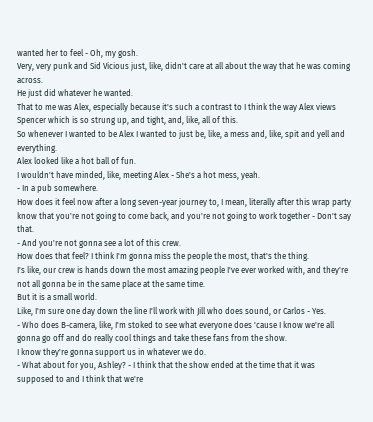wanted her to feel - Oh, my gosh.
Very, very punk and Sid Vicious just, like, didn't care at all about the way that he was coming across.
He just did whatever he wanted.
That to me was Alex, especially because it's such a contrast to I think the way Alex views Spencer which is so strung up, and tight, and, like, all of this.
So whenever I wanted to be Alex I wanted to just be, like, a mess and, like, spit and yell and everything.
Alex looked like a hot ball of fun.
I wouldn't have minded, like, meeting Alex - She's a hot mess, yeah.
- In a pub somewhere.
How does it feel now after a long seven-year journey to, I mean, literally after this wrap party know that you're not going to come back, and you're not going to work together - Don't say that.
- And you're not gonna see a lot of this crew.
How does that feel? I think I'm gonna miss the people the most, that's the thing.
I's like, our crew is hands down the most amazing people I've ever worked with, and they're not all gonna be in the same place at the same time.
But it is a small world.
Like, I'm sure one day down the line I'll work with Jill who does sound, or Carlos - Yes.
- Who does B-camera, like, I'm stoked to see what everyone does 'cause I know we're all gonna go off and do really cool things and take these fans from the show.
I know they're gonna support us in whatever we do.
- What about for you, Ashley? - I think that the show ended at the time that it was supposed to and I think that we're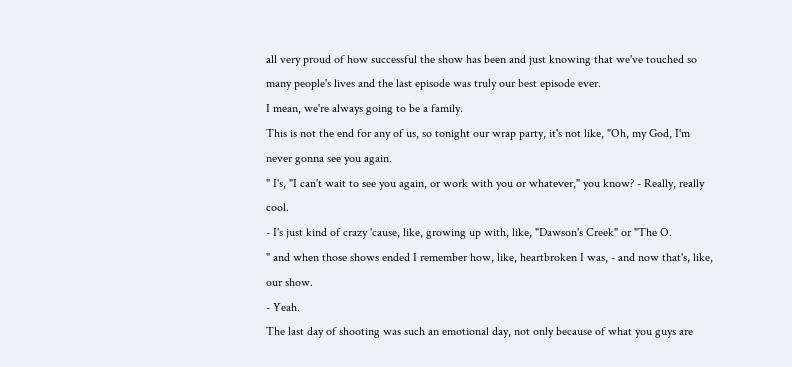all very proud of how successful the show has been and just knowing that we've touched so many people's lives and the last episode was truly our best episode ever.
I mean, we're always going to be a family.
This is not the end for any of us, so tonight our wrap party, it's not like, "Oh, my God, I'm never gonna see you again.
" I's, "I can't wait to see you again, or work with you or whatever," you know? - Really, really cool.
- I's just kind of crazy 'cause, like, growing up with, like, "Dawson's Creek" or "The O.
" and when those shows ended I remember how, like, heartbroken I was, - and now that's, like, our show.
- Yeah.
The last day of shooting was such an emotional day, not only because of what you guys are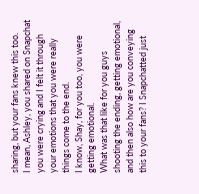sharing, but your fans knew this too.
I mean, Ashley, you shared on Snapchat you were crying and I felt it through your emotions that you were really things come to the end.
I know, Shay, for you too, you were getting emotional.
What was that like for you guys shooting the ending, getting emotional, and then also how are you conveying this to your fans? I Snapchatted just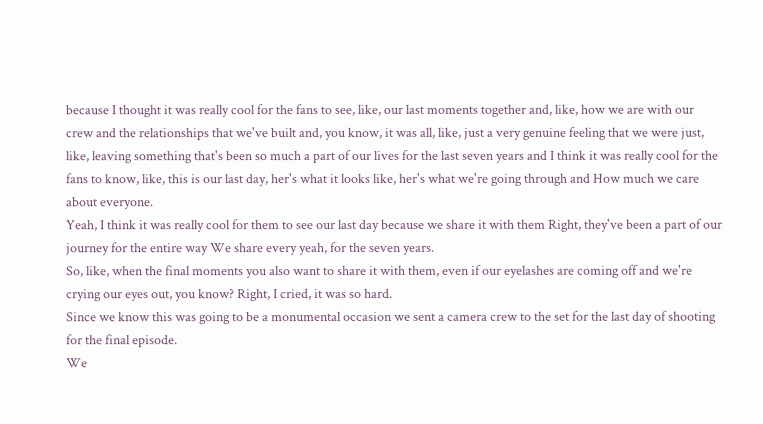because I thought it was really cool for the fans to see, like, our last moments together and, like, how we are with our crew and the relationships that we've built and, you know, it was all, like, just a very genuine feeling that we were just, like, leaving something that's been so much a part of our lives for the last seven years and I think it was really cool for the fans to know, like, this is our last day, her's what it looks like, her's what we're going through and How much we care about everyone.
Yeah, I think it was really cool for them to see our last day because we share it with them Right, they've been a part of our journey for the entire way We share every yeah, for the seven years.
So, like, when the final moments you also want to share it with them, even if our eyelashes are coming off and we're crying our eyes out, you know? Right, I cried, it was so hard.
Since we know this was going to be a monumental occasion we sent a camera crew to the set for the last day of shooting for the final episode.
We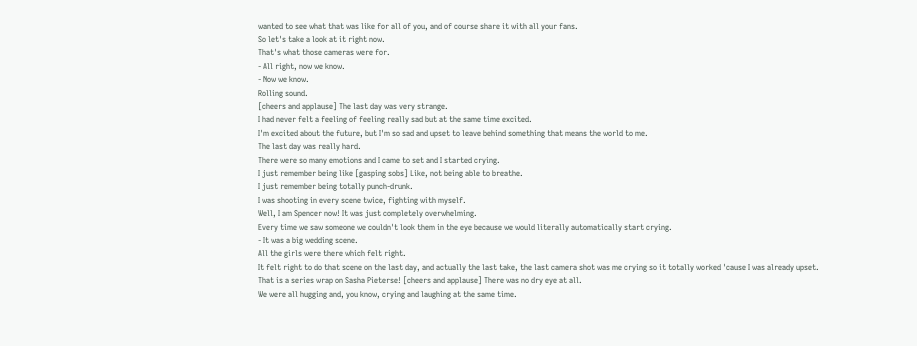wanted to see what that was like for all of you, and of course share it with all your fans.
So let's take a look at it right now.
That's what those cameras were for.
- All right, now we know.
- Now we know.
Rolling sound.
[cheers and applause] The last day was very strange.
I had never felt a feeling of feeling really sad but at the same time excited.
I'm excited about the future, but I'm so sad and upset to leave behind something that means the world to me.
The last day was really hard.
There were so many emotions and I came to set and I started crying.
I just remember being like [gasping sobs] Like, not being able to breathe.
I just remember being totally punch-drunk.
I was shooting in every scene twice, fighting with myself.
Well, I am Spencer now! It was just completely overwhelming.
Every time we saw someone we couldn't look them in the eye because we would literally automatically start crying.
- It was a big wedding scene.
All the girls were there which felt right.
It felt right to do that scene on the last day, and actually the last take, the last camera shot was me crying so it totally worked 'cause I was already upset.
That is a series wrap on Sasha Pieterse! [cheers and applause] There was no dry eye at all.
We were all hugging and, you know, crying and laughing at the same time.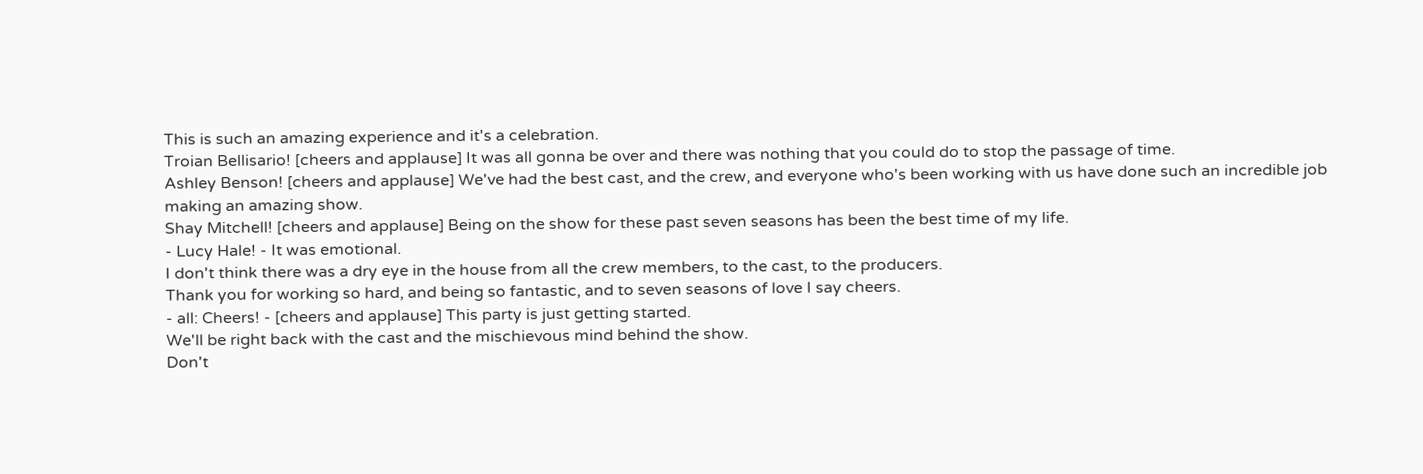This is such an amazing experience and it's a celebration.
Troian Bellisario! [cheers and applause] It was all gonna be over and there was nothing that you could do to stop the passage of time.
Ashley Benson! [cheers and applause] We've had the best cast, and the crew, and everyone who's been working with us have done such an incredible job making an amazing show.
Shay Mitchell! [cheers and applause] Being on the show for these past seven seasons has been the best time of my life.
- Lucy Hale! - It was emotional.
I don't think there was a dry eye in the house from all the crew members, to the cast, to the producers.
Thank you for working so hard, and being so fantastic, and to seven seasons of love I say cheers.
- all: Cheers! - [cheers and applause] This party is just getting started.
We'll be right back with the cast and the mischievous mind behind the show.
Don't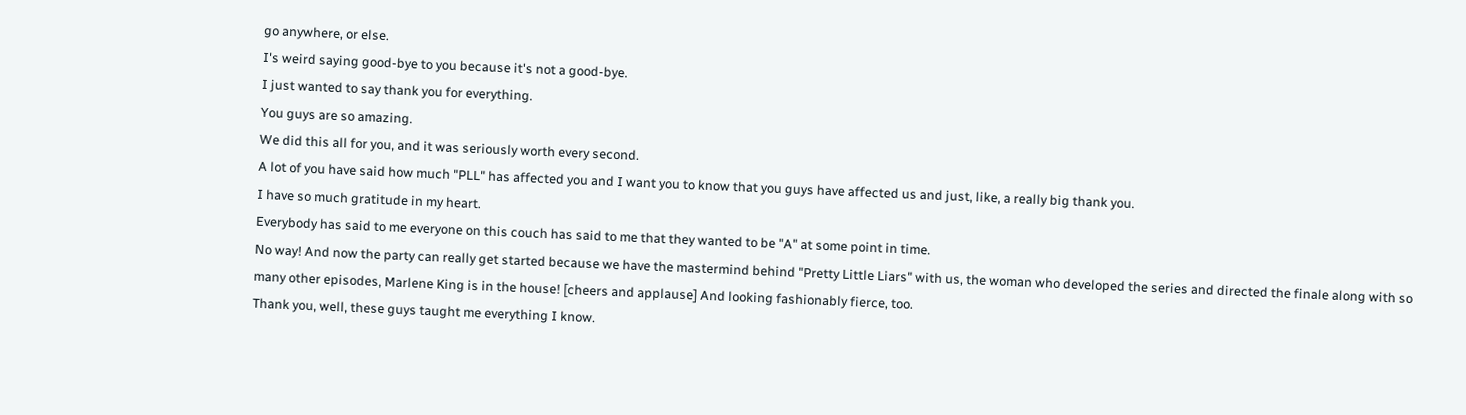go anywhere, or else.
I's weird saying good-bye to you because it's not a good-bye.
I just wanted to say thank you for everything.
You guys are so amazing.
We did this all for you, and it was seriously worth every second.
A lot of you have said how much "PLL" has affected you and I want you to know that you guys have affected us and just, like, a really big thank you.
I have so much gratitude in my heart.
Everybody has said to me everyone on this couch has said to me that they wanted to be "A" at some point in time.
No way! And now the party can really get started because we have the mastermind behind "Pretty Little Liars" with us, the woman who developed the series and directed the finale along with so many other episodes, Marlene King is in the house! [cheers and applause] And looking fashionably fierce, too.
Thank you, well, these guys taught me everything I know.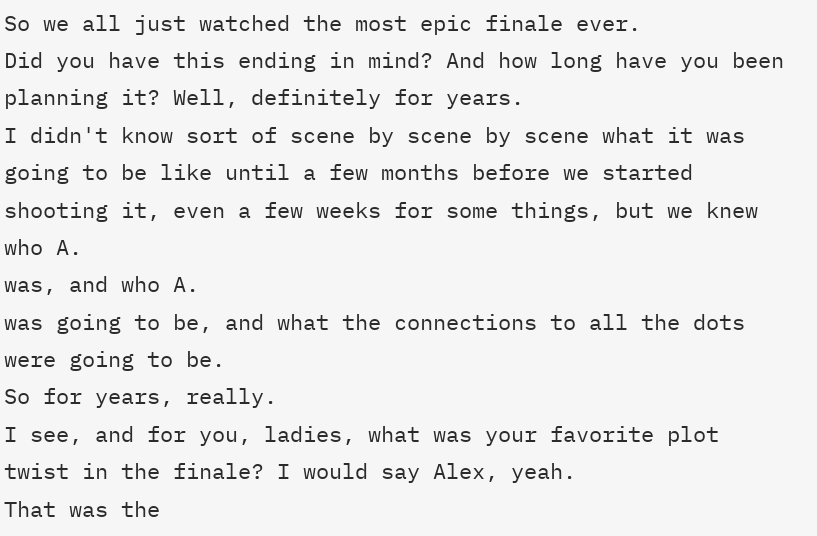So we all just watched the most epic finale ever.
Did you have this ending in mind? And how long have you been planning it? Well, definitely for years.
I didn't know sort of scene by scene by scene what it was going to be like until a few months before we started shooting it, even a few weeks for some things, but we knew who A.
was, and who A.
was going to be, and what the connections to all the dots were going to be.
So for years, really.
I see, and for you, ladies, what was your favorite plot twist in the finale? I would say Alex, yeah.
That was the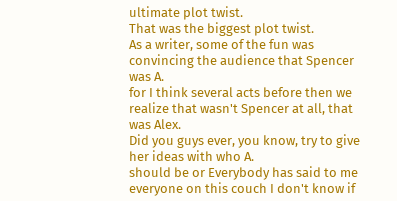ultimate plot twist.
That was the biggest plot twist.
As a writer, some of the fun was convincing the audience that Spencer was A.
for I think several acts before then we realize that wasn't Spencer at all, that was Alex.
Did you guys ever, you know, try to give her ideas with who A.
should be or Everybody has said to me everyone on this couch I don't know if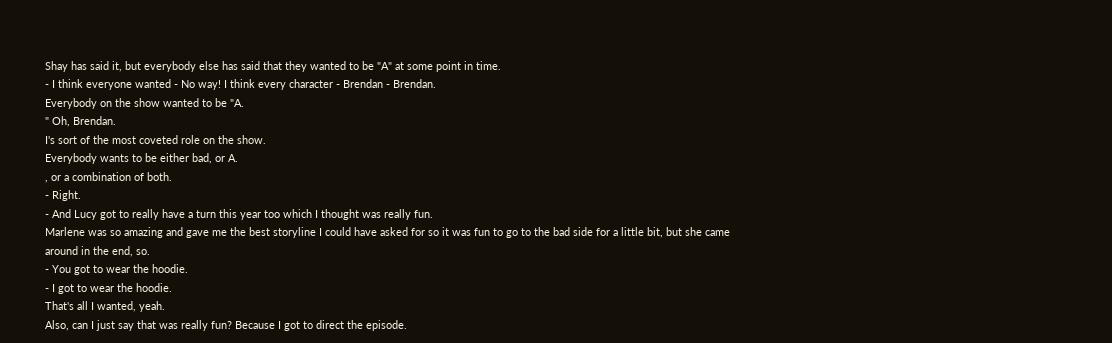Shay has said it, but everybody else has said that they wanted to be "A" at some point in time.
- I think everyone wanted - No way! I think every character - Brendan - Brendan.
Everybody on the show wanted to be "A.
" Oh, Brendan.
I's sort of the most coveted role on the show.
Everybody wants to be either bad, or A.
, or a combination of both.
- Right.
- And Lucy got to really have a turn this year too which I thought was really fun.
Marlene was so amazing and gave me the best storyline I could have asked for so it was fun to go to the bad side for a little bit, but she came around in the end, so.
- You got to wear the hoodie.
- I got to wear the hoodie.
That's all I wanted, yeah.
Also, can I just say that was really fun? Because I got to direct the episode.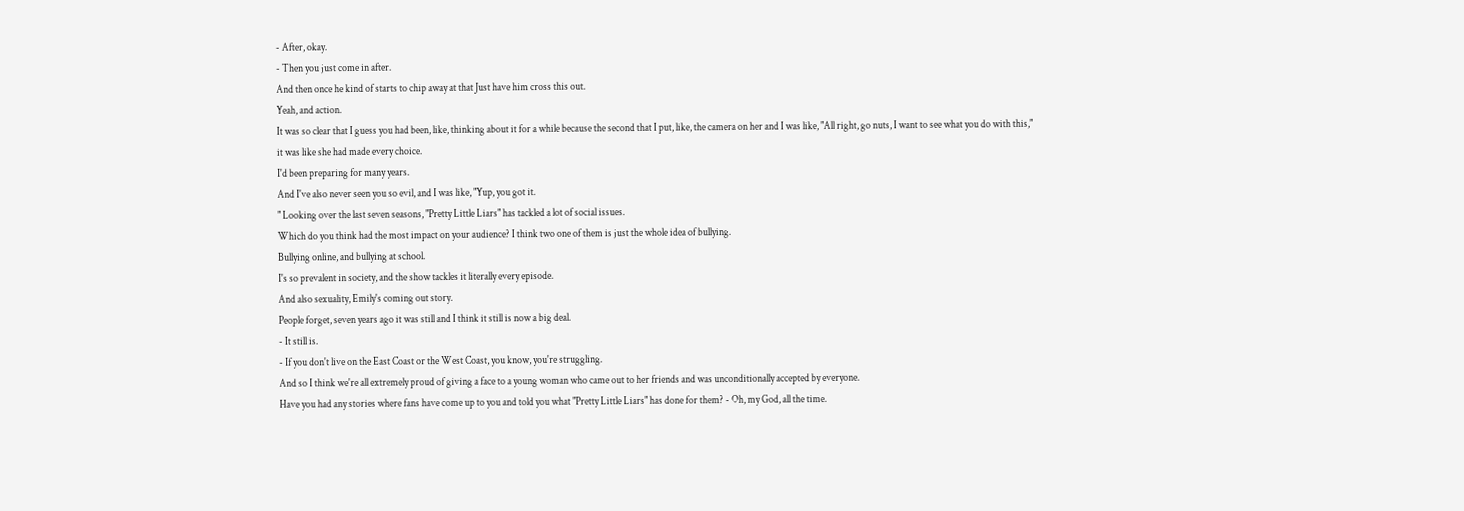- After, okay.
- Then you just come in after.
And then once he kind of starts to chip away at that Just have him cross this out.
Yeah, and action.
It was so clear that I guess you had been, like, thinking about it for a while because the second that I put, like, the camera on her and I was like, "All right, go nuts, I want to see what you do with this," it was like she had made every choice.
I'd been preparing for many years.
And I've also never seen you so evil, and I was like, "Yup, you got it.
" Looking over the last seven seasons, "Pretty Little Liars" has tackled a lot of social issues.
Which do you think had the most impact on your audience? I think two one of them is just the whole idea of bullying.
Bullying online, and bullying at school.
I's so prevalent in society, and the show tackles it literally every episode.
And also sexuality, Emily's coming out story.
People forget, seven years ago it was still and I think it still is now a big deal.
- It still is.
- If you don't live on the East Coast or the West Coast, you know, you're struggling.
And so I think we're all extremely proud of giving a face to a young woman who came out to her friends and was unconditionally accepted by everyone.
Have you had any stories where fans have come up to you and told you what "Pretty Little Liars" has done for them? - Oh, my God, all the time.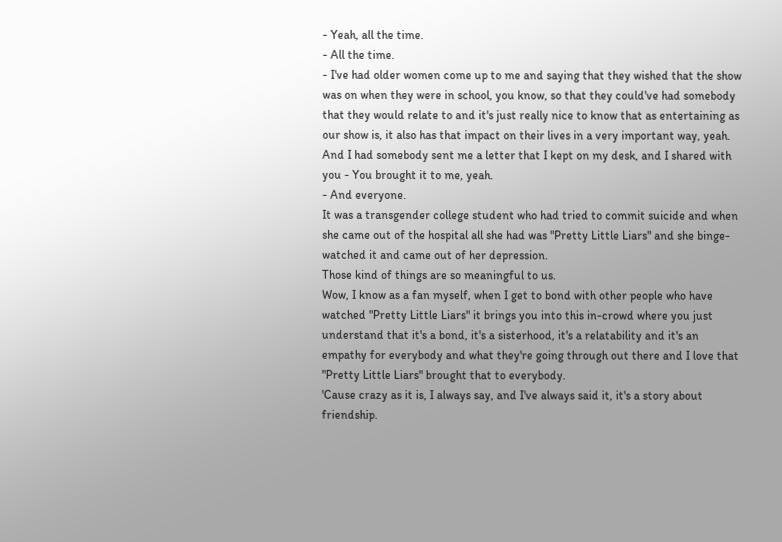- Yeah, all the time.
- All the time.
- I've had older women come up to me and saying that they wished that the show was on when they were in school, you know, so that they could've had somebody that they would relate to and it's just really nice to know that as entertaining as our show is, it also has that impact on their lives in a very important way, yeah.
And I had somebody sent me a letter that I kept on my desk, and I shared with you - You brought it to me, yeah.
- And everyone.
It was a transgender college student who had tried to commit suicide and when she came out of the hospital all she had was "Pretty Little Liars" and she binge-watched it and came out of her depression.
Those kind of things are so meaningful to us.
Wow, I know as a fan myself, when I get to bond with other people who have watched "Pretty Little Liars" it brings you into this in-crowd where you just understand that it's a bond, it's a sisterhood, it's a relatability and it's an empathy for everybody and what they're going through out there and I love that "Pretty Little Liars" brought that to everybody.
'Cause crazy as it is, I always say, and I've always said it, it's a story about friendship.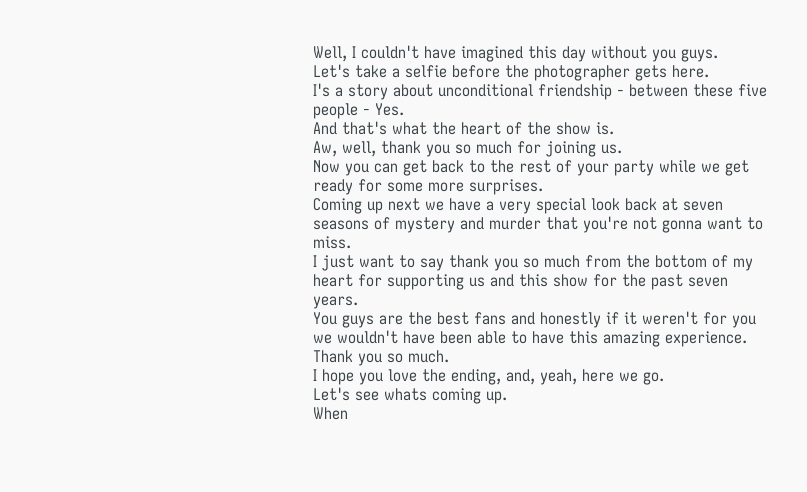Well, I couldn't have imagined this day without you guys.
Let's take a selfie before the photographer gets here.
I's a story about unconditional friendship - between these five people - Yes.
And that's what the heart of the show is.
Aw, well, thank you so much for joining us.
Now you can get back to the rest of your party while we get ready for some more surprises.
Coming up next we have a very special look back at seven seasons of mystery and murder that you're not gonna want to miss.
I just want to say thank you so much from the bottom of my heart for supporting us and this show for the past seven years.
You guys are the best fans and honestly if it weren't for you we wouldn't have been able to have this amazing experience.
Thank you so much.
I hope you love the ending, and, yeah, here we go.
Let's see whats coming up.
When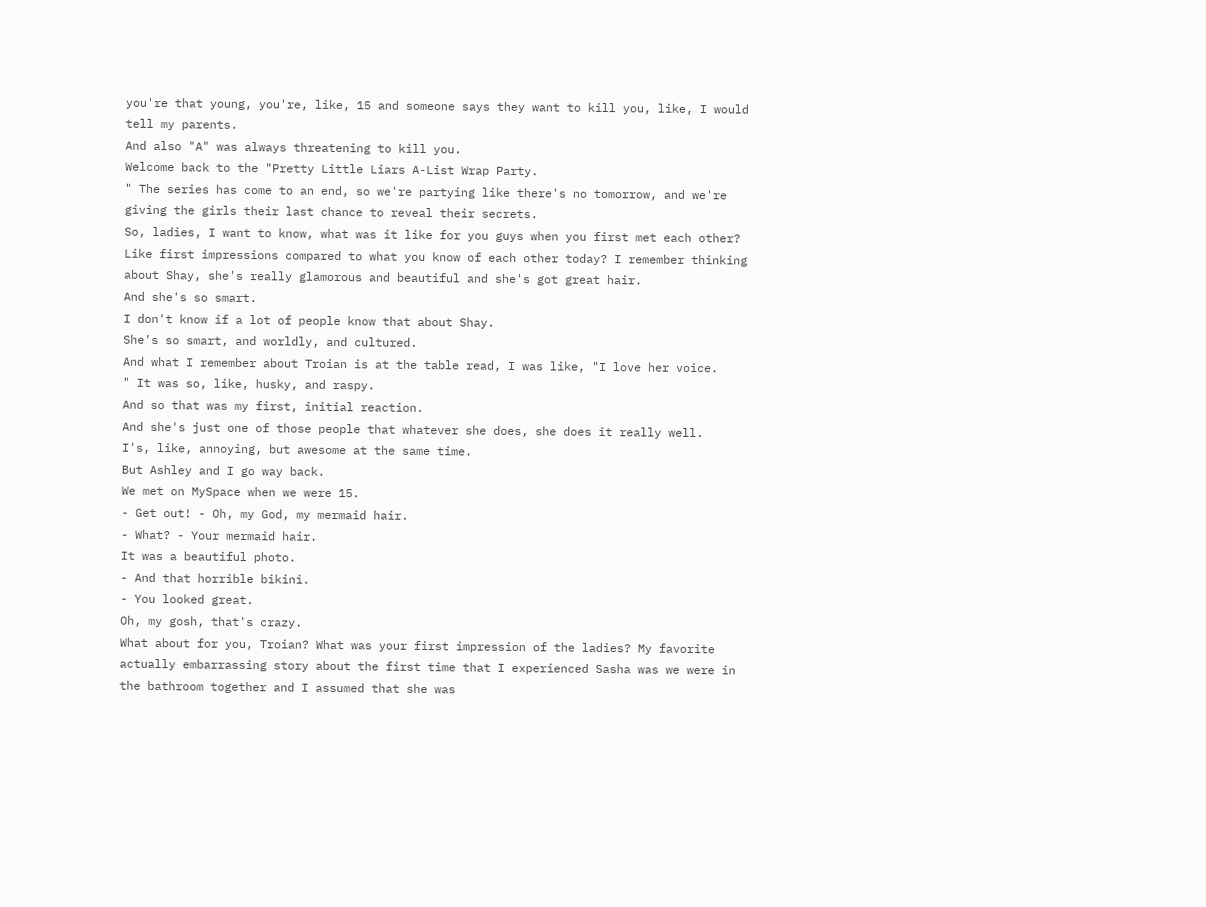you're that young, you're, like, 15 and someone says they want to kill you, like, I would tell my parents.
And also "A" was always threatening to kill you.
Welcome back to the "Pretty Little Liars A-List Wrap Party.
" The series has come to an end, so we're partying like there's no tomorrow, and we're giving the girls their last chance to reveal their secrets.
So, ladies, I want to know, what was it like for you guys when you first met each other? Like first impressions compared to what you know of each other today? I remember thinking about Shay, she's really glamorous and beautiful and she's got great hair.
And she's so smart.
I don't know if a lot of people know that about Shay.
She's so smart, and worldly, and cultured.
And what I remember about Troian is at the table read, I was like, "I love her voice.
" It was so, like, husky, and raspy.
And so that was my first, initial reaction.
And she's just one of those people that whatever she does, she does it really well.
I's, like, annoying, but awesome at the same time.
But Ashley and I go way back.
We met on MySpace when we were 15.
- Get out! - Oh, my God, my mermaid hair.
- What? - Your mermaid hair.
It was a beautiful photo.
- And that horrible bikini.
- You looked great.
Oh, my gosh, that's crazy.
What about for you, Troian? What was your first impression of the ladies? My favorite actually embarrassing story about the first time that I experienced Sasha was we were in the bathroom together and I assumed that she was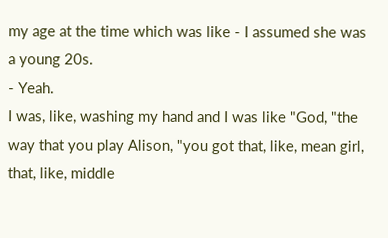my age at the time which was like - I assumed she was a young 20s.
- Yeah.
I was, like, washing my hand and I was like "God, "the way that you play Alison, "you got that, like, mean girl, that, like, middle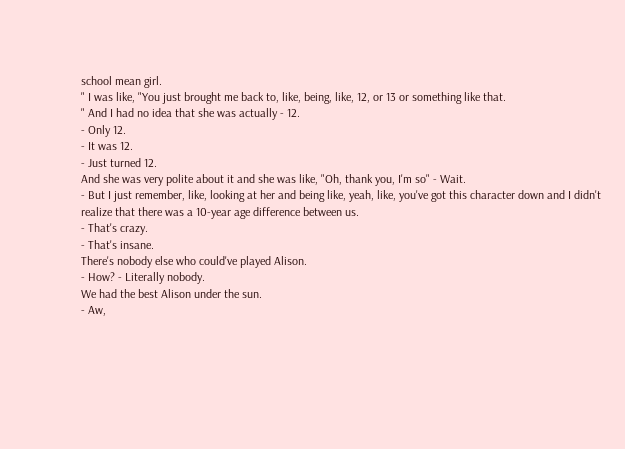school mean girl.
" I was like, "You just brought me back to, like, being, like, 12, or 13 or something like that.
" And I had no idea that she was actually - 12.
- Only 12.
- It was 12.
- Just turned 12.
And she was very polite about it and she was like, "Oh, thank you, I'm so" - Wait.
- But I just remember, like, looking at her and being like, yeah, like, you've got this character down and I didn't realize that there was a 10-year age difference between us.
- That's crazy.
- That's insane.
There's nobody else who could've played Alison.
- How? - Literally nobody.
We had the best Alison under the sun.
- Aw,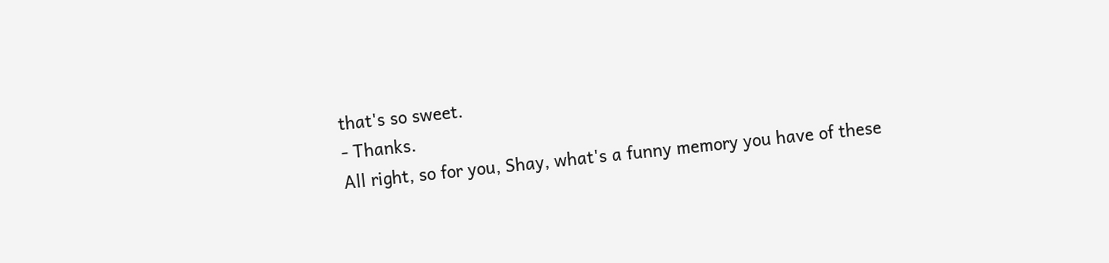that's so sweet.
- Thanks.
All right, so for you, Shay, what's a funny memory you have of these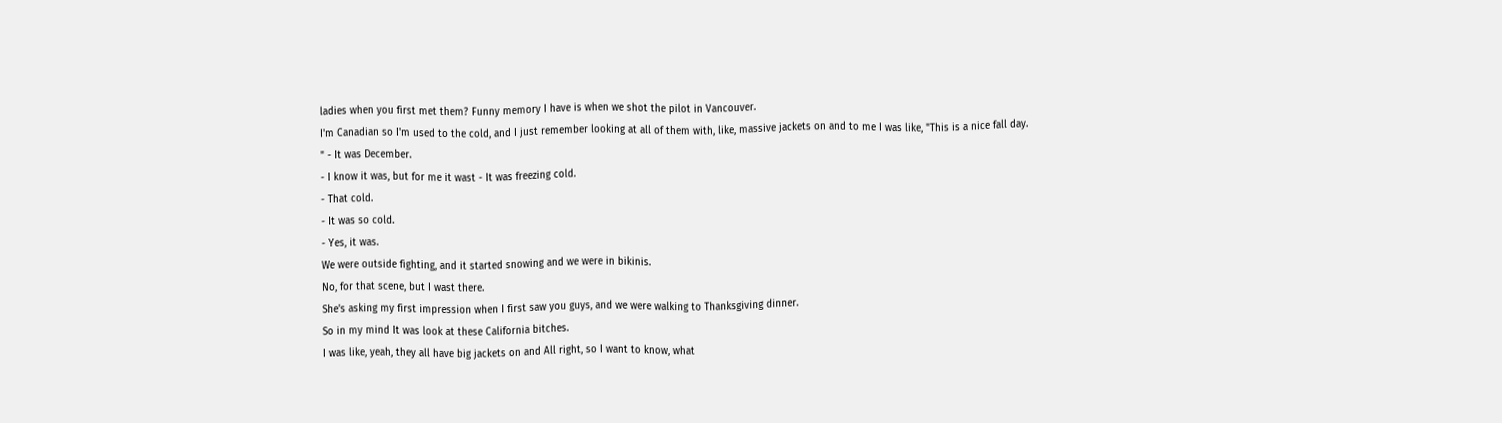ladies when you first met them? Funny memory I have is when we shot the pilot in Vancouver.
I'm Canadian so I'm used to the cold, and I just remember looking at all of them with, like, massive jackets on and to me I was like, "This is a nice fall day.
" - It was December.
- I know it was, but for me it wast - It was freezing cold.
- That cold.
- It was so cold.
- Yes, it was.
We were outside fighting, and it started snowing and we were in bikinis.
No, for that scene, but I wast there.
She's asking my first impression when I first saw you guys, and we were walking to Thanksgiving dinner.
So in my mind It was look at these California bitches.
I was like, yeah, they all have big jackets on and All right, so I want to know, what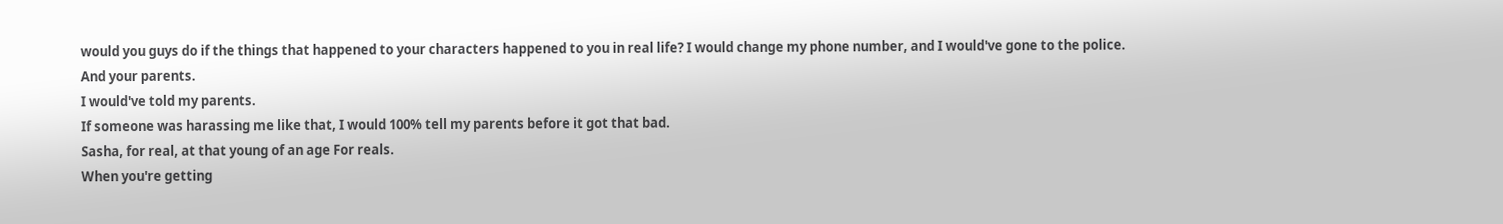would you guys do if the things that happened to your characters happened to you in real life? I would change my phone number, and I would've gone to the police.
And your parents.
I would've told my parents.
If someone was harassing me like that, I would 100% tell my parents before it got that bad.
Sasha, for real, at that young of an age For reals.
When you're getting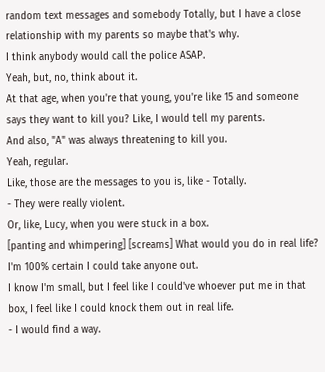random text messages and somebody Totally, but I have a close relationship with my parents so maybe that's why.
I think anybody would call the police ASAP.
Yeah, but, no, think about it.
At that age, when you're that young, you're like 15 and someone says they want to kill you? Like, I would tell my parents.
And also, "A" was always threatening to kill you.
Yeah, regular.
Like, those are the messages to you is, like - Totally.
- They were really violent.
Or, like, Lucy, when you were stuck in a box.
[panting and whimpering] [screams] What would you do in real life? I'm 100% certain I could take anyone out.
I know I'm small, but I feel like I could've whoever put me in that box, I feel like I could knock them out in real life.
- I would find a way.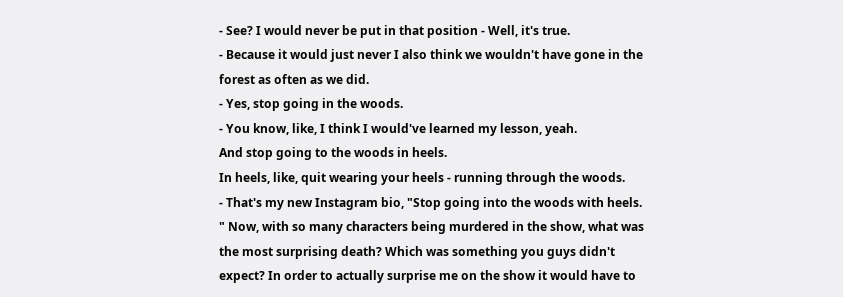- See? I would never be put in that position - Well, it's true.
- Because it would just never I also think we wouldn't have gone in the forest as often as we did.
- Yes, stop going in the woods.
- You know, like, I think I would've learned my lesson, yeah.
And stop going to the woods in heels.
In heels, like, quit wearing your heels - running through the woods.
- That's my new Instagram bio, "Stop going into the woods with heels.
" Now, with so many characters being murdered in the show, what was the most surprising death? Which was something you guys didn't expect? In order to actually surprise me on the show it would have to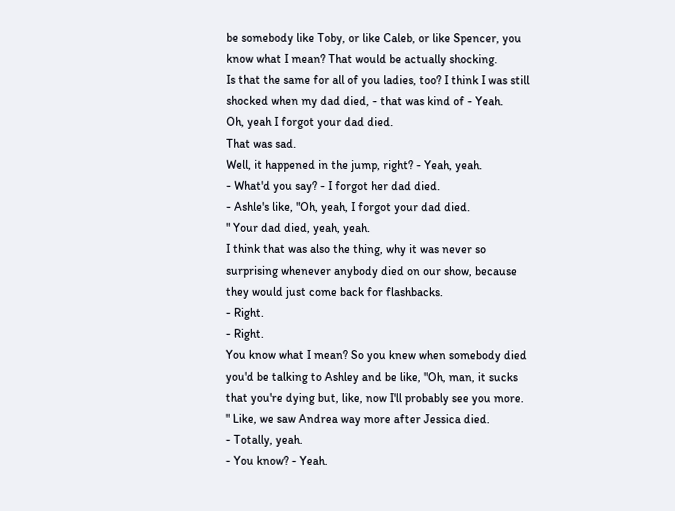be somebody like Toby, or like Caleb, or like Spencer, you know what I mean? That would be actually shocking.
Is that the same for all of you ladies, too? I think I was still shocked when my dad died, - that was kind of - Yeah.
Oh, yeah I forgot your dad died.
That was sad.
Well, it happened in the jump, right? - Yeah, yeah.
- What'd you say? - I forgot her dad died.
- Ashle's like, "Oh, yeah, I forgot your dad died.
" Your dad died, yeah, yeah.
I think that was also the thing, why it was never so surprising whenever anybody died on our show, because they would just come back for flashbacks.
- Right.
- Right.
You know what I mean? So you knew when somebody died you'd be talking to Ashley and be like, "Oh, man, it sucks that you're dying but, like, now I'll probably see you more.
" Like, we saw Andrea way more after Jessica died.
- Totally, yeah.
- You know? - Yeah.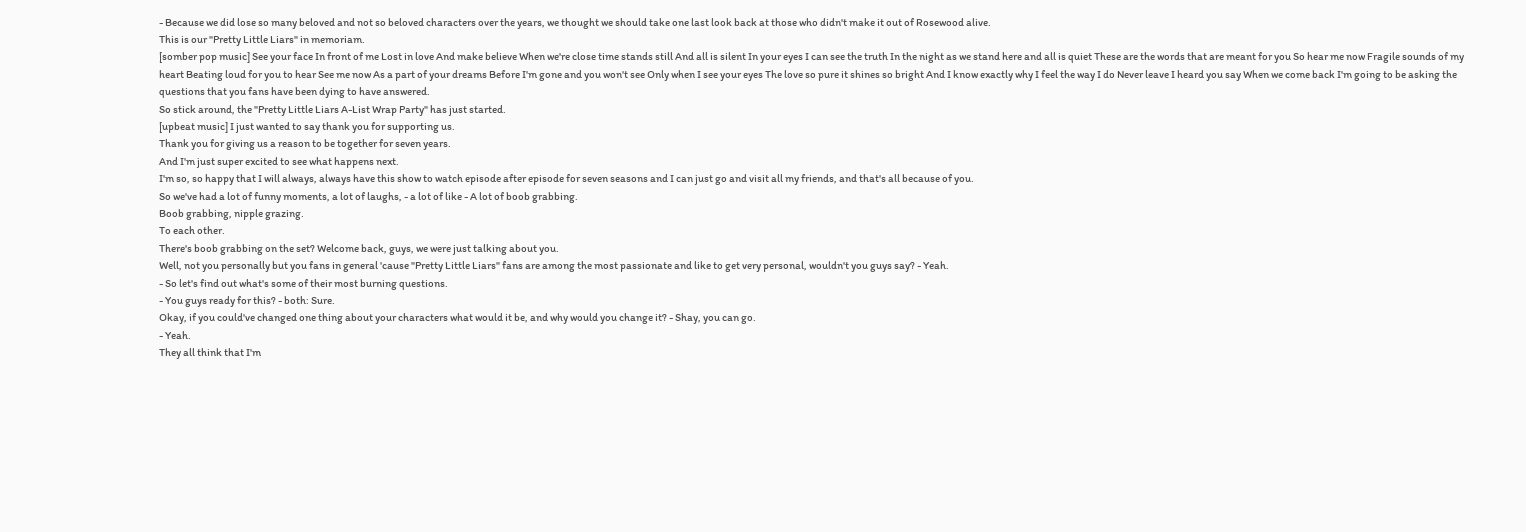- Because we did lose so many beloved and not so beloved characters over the years, we thought we should take one last look back at those who didn't make it out of Rosewood alive.
This is our "Pretty Little Liars" in memoriam.
[somber pop music] See your face In front of me Lost in love And make believe When we're close time stands still And all is silent In your eyes I can see the truth In the night as we stand here and all is quiet These are the words that are meant for you So hear me now Fragile sounds of my heart Beating loud for you to hear See me now As a part of your dreams Before I'm gone and you won't see Only when I see your eyes The love so pure it shines so bright And I know exactly why I feel the way I do Never leave I heard you say When we come back I'm going to be asking the questions that you fans have been dying to have answered.
So stick around, the "Pretty Little Liars A-List Wrap Party" has just started.
[upbeat music] I just wanted to say thank you for supporting us.
Thank you for giving us a reason to be together for seven years.
And I'm just super excited to see what happens next.
I'm so, so happy that I will always, always have this show to watch episode after episode for seven seasons and I can just go and visit all my friends, and that's all because of you.
So we've had a lot of funny moments, a lot of laughs, - a lot of like - A lot of boob grabbing.
Boob grabbing, nipple grazing.
To each other.
There's boob grabbing on the set? Welcome back, guys, we were just talking about you.
Well, not you personally but you fans in general 'cause "Pretty Little Liars" fans are among the most passionate and like to get very personal, wouldn't you guys say? - Yeah.
- So let's find out what's some of their most burning questions.
- You guys ready for this? - both: Sure.
Okay, if you could've changed one thing about your characters what would it be, and why would you change it? - Shay, you can go.
- Yeah.
They all think that I'm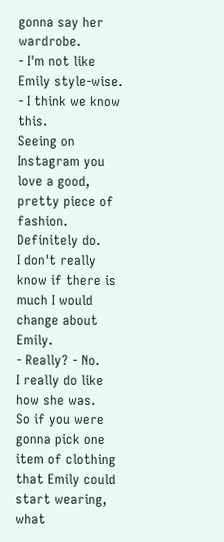gonna say her wardrobe.
- I'm not like Emily style-wise.
- I think we know this.
Seeing on Instagram you love a good, pretty piece of fashion.
Definitely do.
I don't really know if there is much I would change about Emily.
- Really? - No.
I really do like how she was.
So if you were gonna pick one item of clothing that Emily could start wearing, what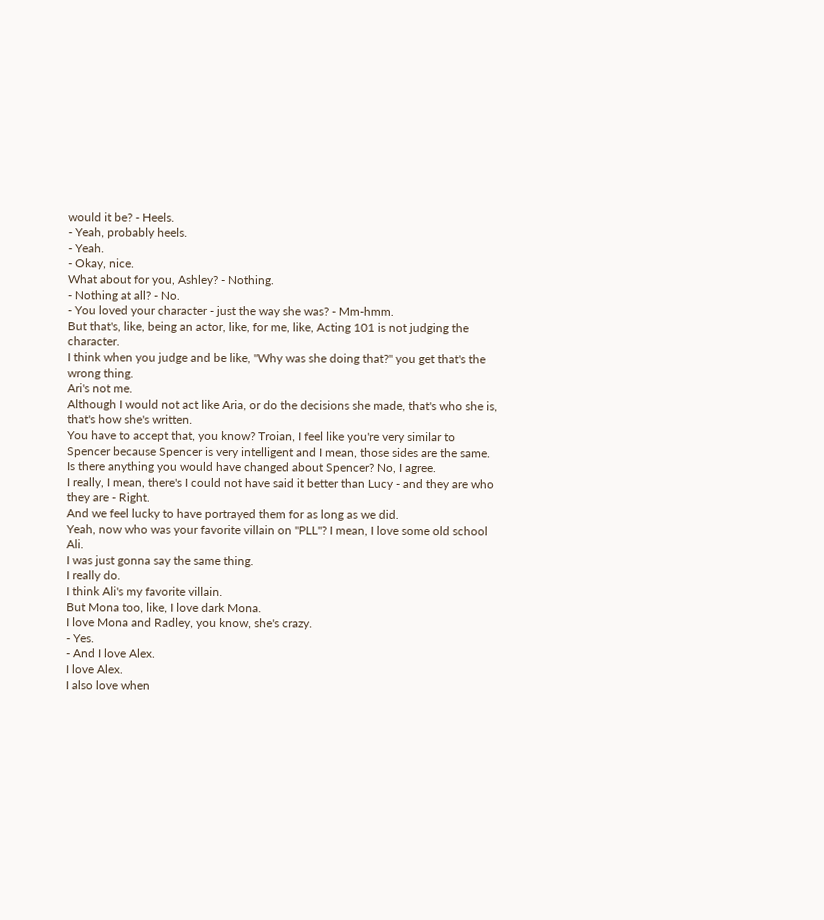would it be? - Heels.
- Yeah, probably heels.
- Yeah.
- Okay, nice.
What about for you, Ashley? - Nothing.
- Nothing at all? - No.
- You loved your character - just the way she was? - Mm-hmm.
But that's, like, being an actor, like, for me, like, Acting 101 is not judging the character.
I think when you judge and be like, "Why was she doing that?" you get that's the wrong thing.
Ari's not me.
Although I would not act like Aria, or do the decisions she made, that's who she is, that's how she's written.
You have to accept that, you know? Troian, I feel like you're very similar to Spencer because Spencer is very intelligent and I mean, those sides are the same.
Is there anything you would have changed about Spencer? No, I agree.
I really, I mean, there's I could not have said it better than Lucy - and they are who they are - Right.
And we feel lucky to have portrayed them for as long as we did.
Yeah, now who was your favorite villain on "PLL"? I mean, I love some old school Ali.
I was just gonna say the same thing.
I really do.
I think Ali's my favorite villain.
But Mona too, like, I love dark Mona.
I love Mona and Radley, you know, she's crazy.
- Yes.
- And I love Alex.
I love Alex.
I also love when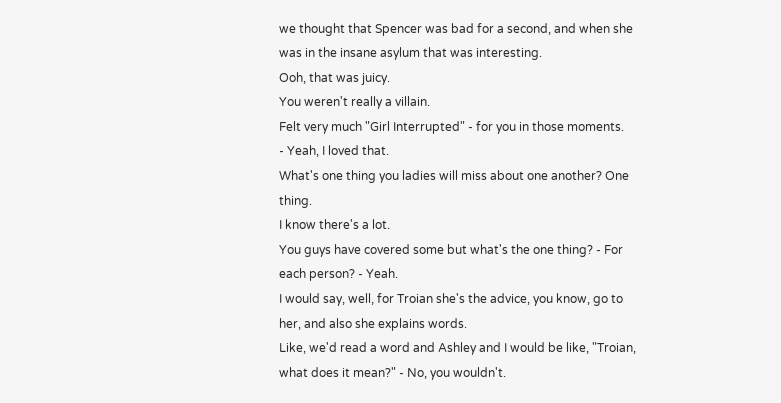we thought that Spencer was bad for a second, and when she was in the insane asylum that was interesting.
Ooh, that was juicy.
You weren't really a villain.
Felt very much "Girl Interrupted" - for you in those moments.
- Yeah, I loved that.
What's one thing you ladies will miss about one another? One thing.
I know there's a lot.
You guys have covered some but what's the one thing? - For each person? - Yeah.
I would say, well, for Troian she's the advice, you know, go to her, and also she explains words.
Like, we'd read a word and Ashley and I would be like, "Troian, what does it mean?" - No, you wouldn't.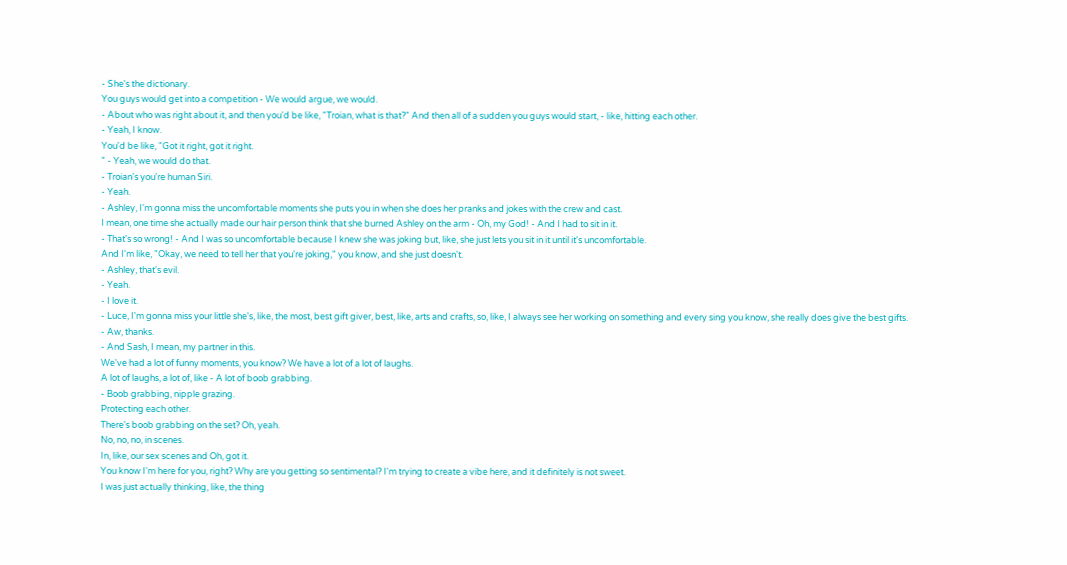- She's the dictionary.
You guys would get into a competition - We would argue, we would.
- About who was right about it, and then you'd be like, "Troian, what is that?" And then all of a sudden you guys would start, - like, hitting each other.
- Yeah, I know.
You'd be like, "Got it right, got it right.
" - Yeah, we would do that.
- Troian's you're human Siri.
- Yeah.
- Ashley, I'm gonna miss the uncomfortable moments she puts you in when she does her pranks and jokes with the crew and cast.
I mean, one time she actually made our hair person think that she burned Ashley on the arm - Oh, my God! - And I had to sit in it.
- That's so wrong! - And I was so uncomfortable because I knew she was joking but, like, she just lets you sit in it until it's uncomfortable.
And I'm like, "Okay, we need to tell her that you're joking," you know, and she just doesn't.
- Ashley, that's evil.
- Yeah.
- I love it.
- Luce, I'm gonna miss your little she's, like, the most, best gift giver, best, like, arts and crafts, so, like, I always see her working on something and every sing you know, she really does give the best gifts.
- Aw, thanks.
- And Sash, I mean, my partner in this.
We've had a lot of funny moments, you know? We have a lot of a lot of laughs.
A lot of laughs, a lot of, like - A lot of boob grabbing.
- Boob grabbing, nipple grazing.
Protecting each other.
There's boob grabbing on the set? Oh, yeah.
No, no, no, in scenes.
In, like, our sex scenes and Oh, got it.
You know I'm here for you, right? Why are you getting so sentimental? I'm trying to create a vibe here, and it definitely is not sweet.
I was just actually thinking, like, the thing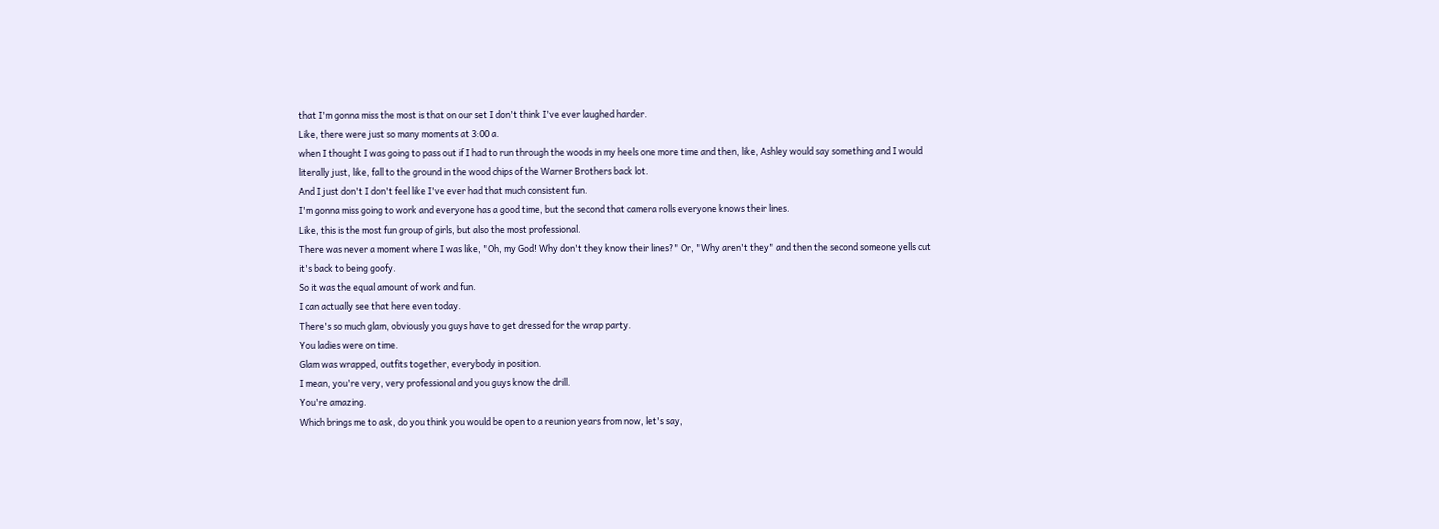that I'm gonna miss the most is that on our set I don't think I've ever laughed harder.
Like, there were just so many moments at 3:00 a.
when I thought I was going to pass out if I had to run through the woods in my heels one more time and then, like, Ashley would say something and I would literally just, like, fall to the ground in the wood chips of the Warner Brothers back lot.
And I just don't I don't feel like I've ever had that much consistent fun.
I'm gonna miss going to work and everyone has a good time, but the second that camera rolls everyone knows their lines.
Like, this is the most fun group of girls, but also the most professional.
There was never a moment where I was like, "Oh, my God! Why don't they know their lines?" Or, "Why aren't they" and then the second someone yells cut it's back to being goofy.
So it was the equal amount of work and fun.
I can actually see that here even today.
There's so much glam, obviously you guys have to get dressed for the wrap party.
You ladies were on time.
Glam was wrapped, outfits together, everybody in position.
I mean, you're very, very professional and you guys know the drill.
You're amazing.
Which brings me to ask, do you think you would be open to a reunion years from now, let's say,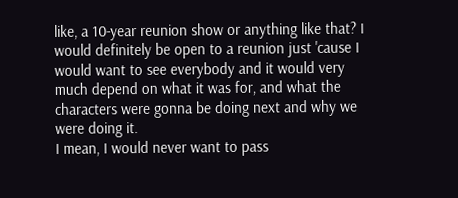like, a 10-year reunion show or anything like that? I would definitely be open to a reunion just 'cause I would want to see everybody and it would very much depend on what it was for, and what the characters were gonna be doing next and why we were doing it.
I mean, I would never want to pass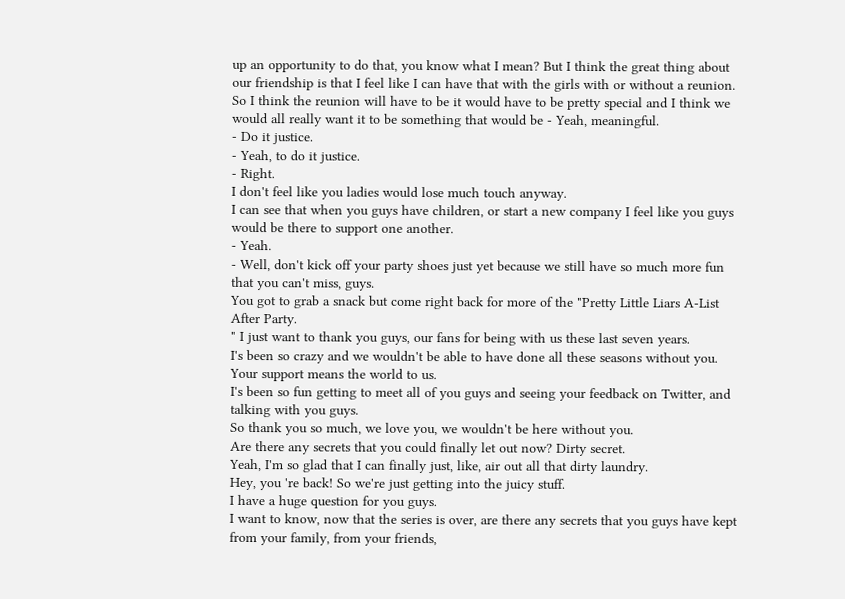up an opportunity to do that, you know what I mean? But I think the great thing about our friendship is that I feel like I can have that with the girls with or without a reunion.
So I think the reunion will have to be it would have to be pretty special and I think we would all really want it to be something that would be - Yeah, meaningful.
- Do it justice.
- Yeah, to do it justice.
- Right.
I don't feel like you ladies would lose much touch anyway.
I can see that when you guys have children, or start a new company I feel like you guys would be there to support one another.
- Yeah.
- Well, don't kick off your party shoes just yet because we still have so much more fun that you can't miss, guys.
You got to grab a snack but come right back for more of the "Pretty Little Liars A-List After Party.
" I just want to thank you guys, our fans for being with us these last seven years.
I's been so crazy and we wouldn't be able to have done all these seasons without you.
Your support means the world to us.
I's been so fun getting to meet all of you guys and seeing your feedback on Twitter, and talking with you guys.
So thank you so much, we love you, we wouldn't be here without you.
Are there any secrets that you could finally let out now? Dirty secret.
Yeah, I'm so glad that I can finally just, like, air out all that dirty laundry.
Hey, you 're back! So we're just getting into the juicy stuff.
I have a huge question for you guys.
I want to know, now that the series is over, are there any secrets that you guys have kept from your family, from your friends,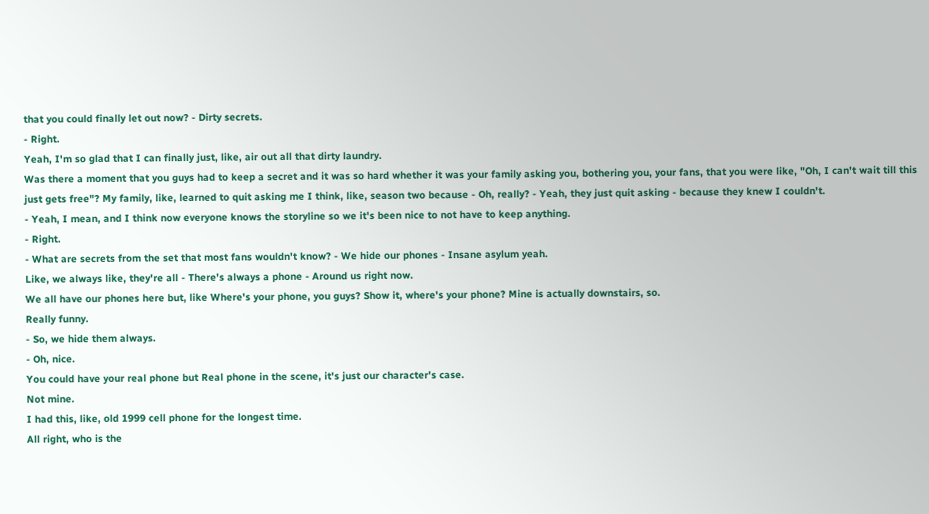that you could finally let out now? - Dirty secrets.
- Right.
Yeah, I'm so glad that I can finally just, like, air out all that dirty laundry.
Was there a moment that you guys had to keep a secret and it was so hard whether it was your family asking you, bothering you, your fans, that you were like, "Oh, I can't wait till this just gets free"? My family, like, learned to quit asking me I think, like, season two because - Oh, really? - Yeah, they just quit asking - because they knew I couldn't.
- Yeah, I mean, and I think now everyone knows the storyline so we it's been nice to not have to keep anything.
- Right.
- What are secrets from the set that most fans wouldn't know? - We hide our phones - Insane asylum yeah.
Like, we always like, they're all - There's always a phone - Around us right now.
We all have our phones here but, like Where's your phone, you guys? Show it, where's your phone? Mine is actually downstairs, so.
Really funny.
- So, we hide them always.
- Oh, nice.
You could have your real phone but Real phone in the scene, it's just our character's case.
Not mine.
I had this, like, old 1999 cell phone for the longest time.
All right, who is the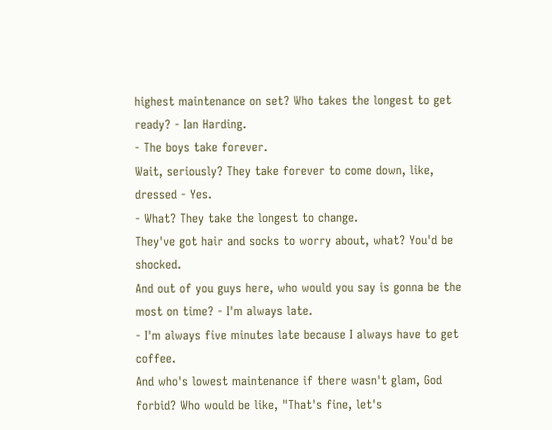highest maintenance on set? Who takes the longest to get ready? - Ian Harding.
- The boys take forever.
Wait, seriously? They take forever to come down, like, dressed - Yes.
- What? They take the longest to change.
They've got hair and socks to worry about, what? You'd be shocked.
And out of you guys here, who would you say is gonna be the most on time? - I'm always late.
- I'm always five minutes late because I always have to get coffee.
And who's lowest maintenance if there wasn't glam, God forbid? Who would be like, "That's fine, let's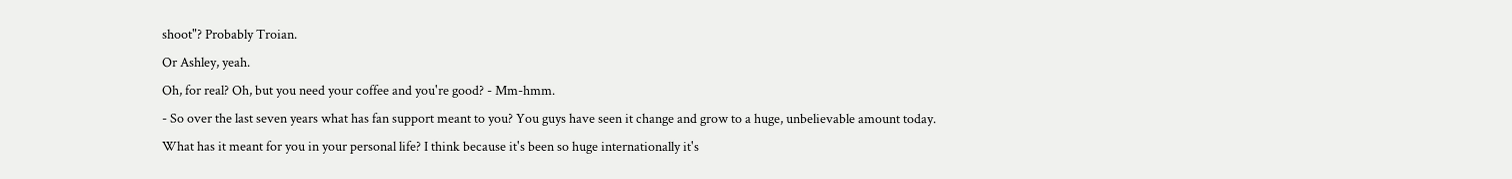shoot"? Probably Troian.
Or Ashley, yeah.
Oh, for real? Oh, but you need your coffee and you're good? - Mm-hmm.
- So over the last seven years what has fan support meant to you? You guys have seen it change and grow to a huge, unbelievable amount today.
What has it meant for you in your personal life? I think because it's been so huge internationally it's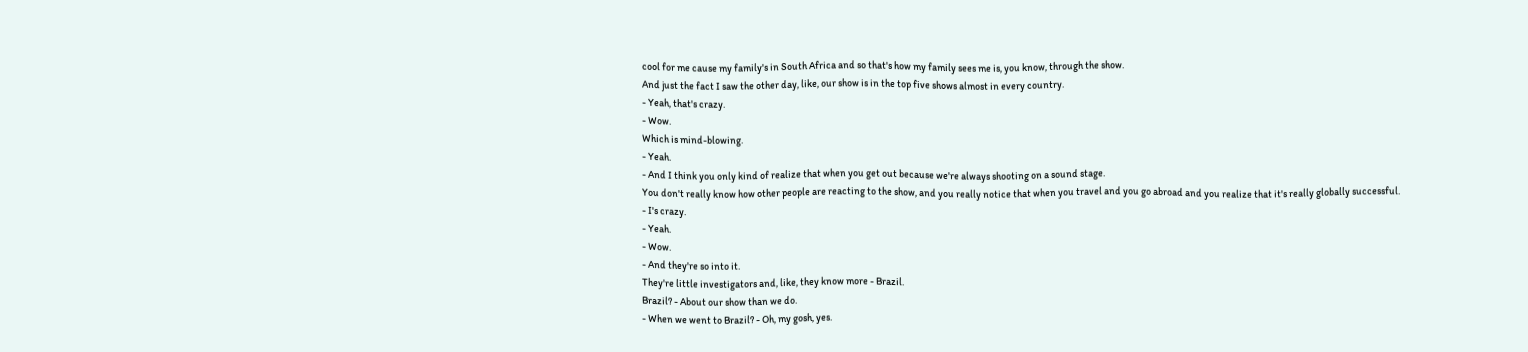cool for me cause my family's in South Africa and so that's how my family sees me is, you know, through the show.
And just the fact I saw the other day, like, our show is in the top five shows almost in every country.
- Yeah, that's crazy.
- Wow.
Which is mind-blowing.
- Yeah.
- And I think you only kind of realize that when you get out because we're always shooting on a sound stage.
You don't really know how other people are reacting to the show, and you really notice that when you travel and you go abroad and you realize that it's really globally successful.
- I's crazy.
- Yeah.
- Wow.
- And they're so into it.
They're little investigators and, like, they know more - Brazil.
Brazil? - About our show than we do.
- When we went to Brazil? - Oh, my gosh, yes.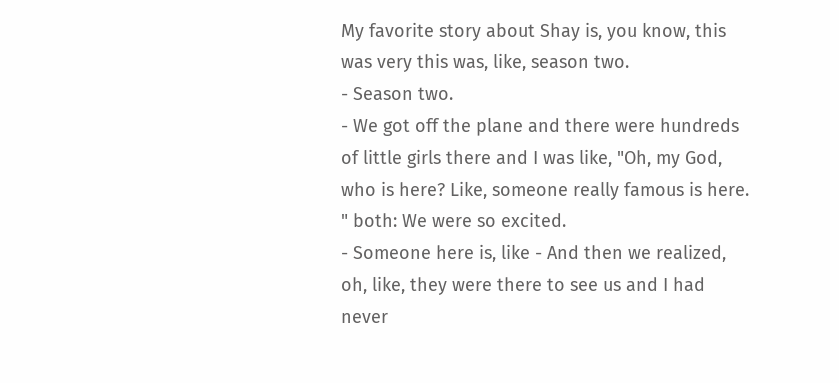My favorite story about Shay is, you know, this was very this was, like, season two.
- Season two.
- We got off the plane and there were hundreds of little girls there and I was like, "Oh, my God, who is here? Like, someone really famous is here.
" both: We were so excited.
- Someone here is, like - And then we realized, oh, like, they were there to see us and I had never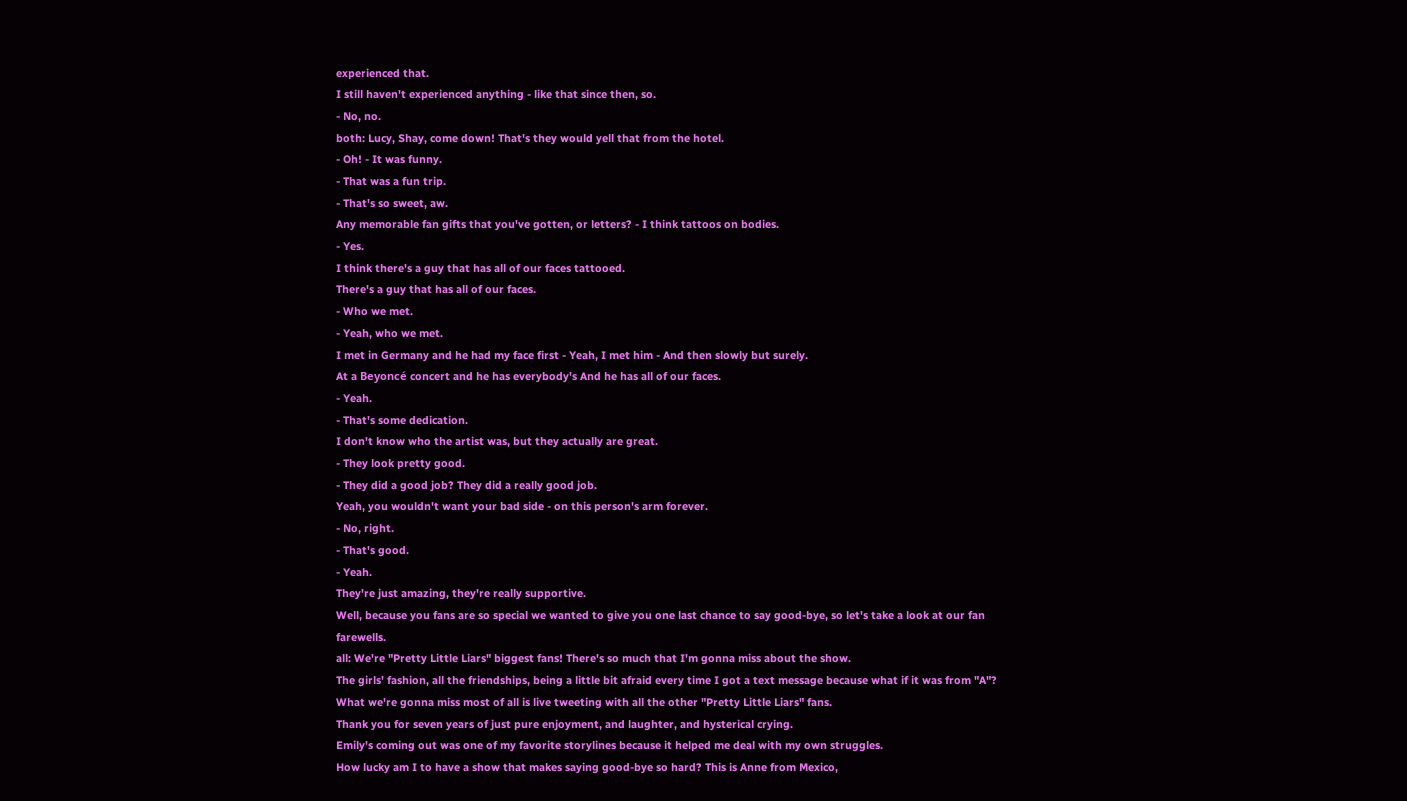experienced that.
I still haven't experienced anything - like that since then, so.
- No, no.
both: Lucy, Shay, come down! That's they would yell that from the hotel.
- Oh! - It was funny.
- That was a fun trip.
- That's so sweet, aw.
Any memorable fan gifts that you've gotten, or letters? - I think tattoos on bodies.
- Yes.
I think there's a guy that has all of our faces tattooed.
There's a guy that has all of our faces.
- Who we met.
- Yeah, who we met.
I met in Germany and he had my face first - Yeah, I met him - And then slowly but surely.
At a Beyoncé concert and he has everybody's And he has all of our faces.
- Yeah.
- That's some dedication.
I don't know who the artist was, but they actually are great.
- They look pretty good.
- They did a good job? They did a really good job.
Yeah, you wouldn't want your bad side - on this person's arm forever.
- No, right.
- That's good.
- Yeah.
They're just amazing, they're really supportive.
Well, because you fans are so special we wanted to give you one last chance to say good-bye, so let's take a look at our fan farewells.
all: We're "Pretty Little Liars" biggest fans! There's so much that I'm gonna miss about the show.
The girls' fashion, all the friendships, being a little bit afraid every time I got a text message because what if it was from "A"? What we're gonna miss most of all is live tweeting with all the other "Pretty Little Liars" fans.
Thank you for seven years of just pure enjoyment, and laughter, and hysterical crying.
Emily's coming out was one of my favorite storylines because it helped me deal with my own struggles.
How lucky am I to have a show that makes saying good-bye so hard? This is Anne from Mexico,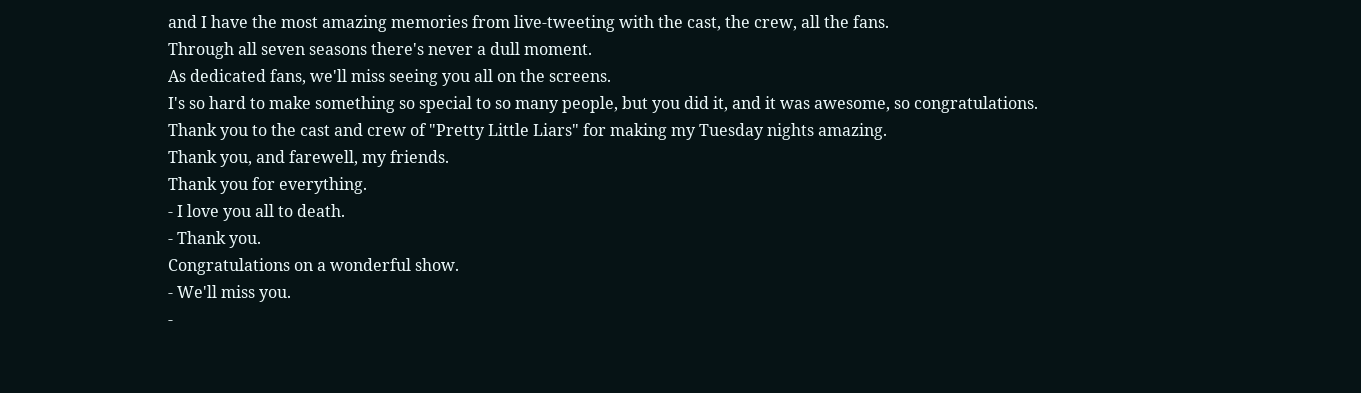and I have the most amazing memories from live-tweeting with the cast, the crew, all the fans.
Through all seven seasons there's never a dull moment.
As dedicated fans, we'll miss seeing you all on the screens.
I's so hard to make something so special to so many people, but you did it, and it was awesome, so congratulations.
Thank you to the cast and crew of "Pretty Little Liars" for making my Tuesday nights amazing.
Thank you, and farewell, my friends.
Thank you for everything.
- I love you all to death.
- Thank you.
Congratulations on a wonderful show.
- We'll miss you.
-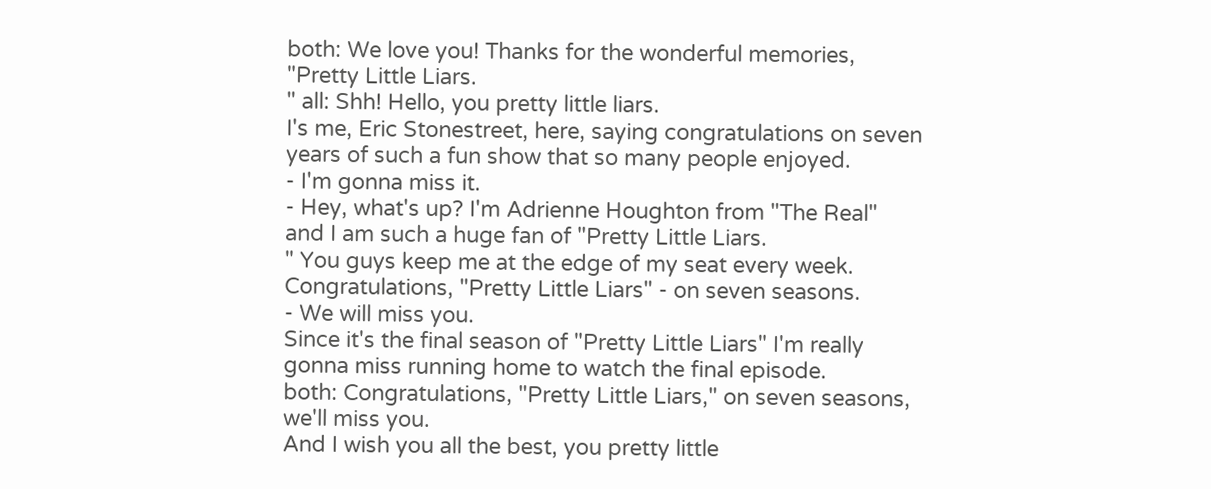both: We love you! Thanks for the wonderful memories, "Pretty Little Liars.
" all: Shh! Hello, you pretty little liars.
I's me, Eric Stonestreet, here, saying congratulations on seven years of such a fun show that so many people enjoyed.
- I'm gonna miss it.
- Hey, what's up? I'm Adrienne Houghton from "The Real" and I am such a huge fan of "Pretty Little Liars.
" You guys keep me at the edge of my seat every week.
Congratulations, "Pretty Little Liars" - on seven seasons.
- We will miss you.
Since it's the final season of "Pretty Little Liars" I'm really gonna miss running home to watch the final episode.
both: Congratulations, "Pretty Little Liars," on seven seasons, we'll miss you.
And I wish you all the best, you pretty little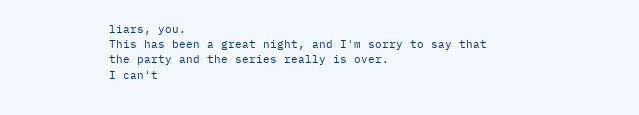liars, you.
This has been a great night, and I'm sorry to say that the party and the series really is over.
I can't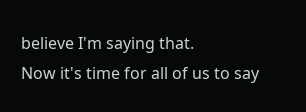believe I'm saying that.
Now it's time for all of us to say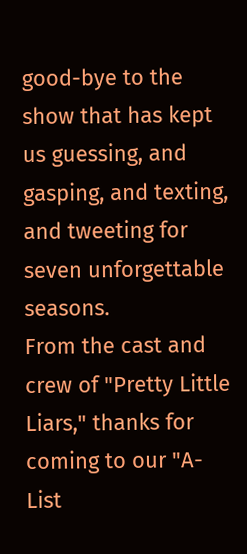good-bye to the show that has kept us guessing, and gasping, and texting, and tweeting for seven unforgettable seasons.
From the cast and crew of "Pretty Little Liars," thanks for coming to our "A-List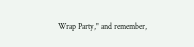Wrap Party," and remember,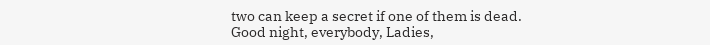two can keep a secret if one of them is dead.
Good night, everybody, Ladies,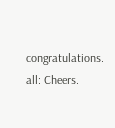congratulations.
all: Cheers.